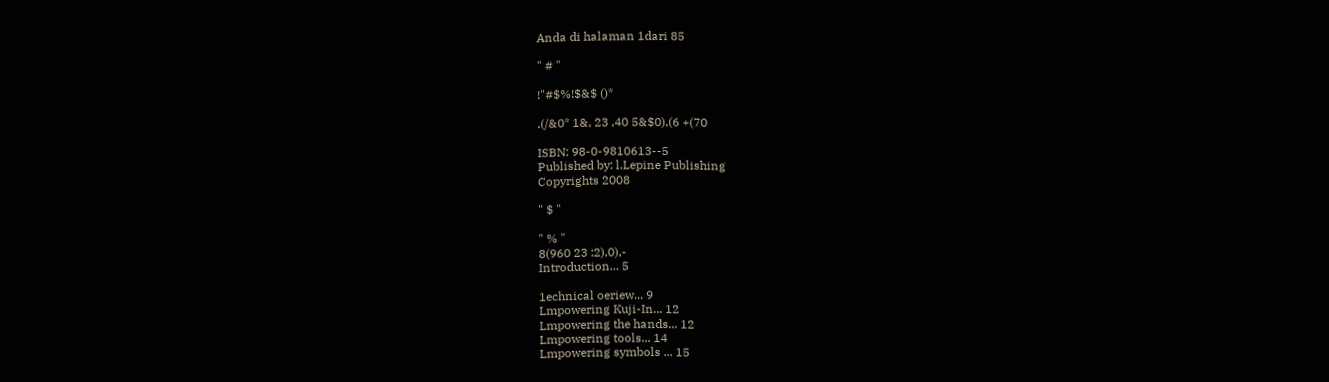Anda di halaman 1dari 85

" # "

!"#$%!$&$ ()*

.(/&0* 1&, 23 ,40 5&$0),(6 +(70

ISBN: 98-0-9810613--5
Published by: l.Lepine Publishing
Copyrights 2008

" $ "

" % "
8(960 23 :2),0),-
Introduction... 5

1echnical oeriew... 9
Lmpowering Kuji-In... 12
Lmpowering the hands... 12
Lmpowering tools... 14
Lmpowering symbols ... 15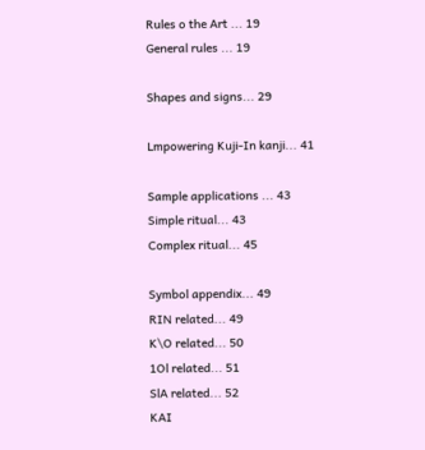Rules o the Art ... 19
General rules ... 19

Shapes and signs... 29

Lmpowering Kuji-In kanji... 41

Sample applications ... 43
Simple ritual... 43
Complex ritual... 45

Symbol appendix... 49
RIN related... 49
K\O related... 50
1Ol related... 51
SlA related... 52
KAI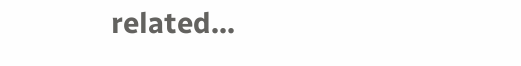related...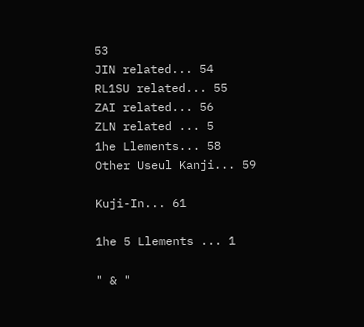53
JIN related... 54
RL1SU related... 55
ZAI related... 56
ZLN related ... 5
1he Llements... 58
Other Useul Kanji... 59

Kuji-In... 61

1he 5 Llements ... 1

" & "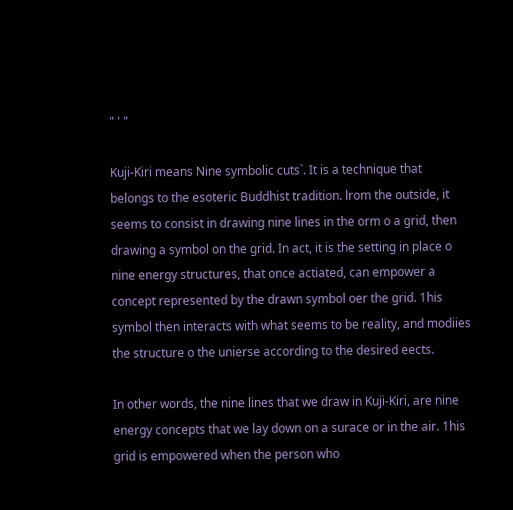" ' "

Kuji-Kiri means Nine symbolic cuts`. It is a technique that
belongs to the esoteric Buddhist tradition. lrom the outside, it
seems to consist in drawing nine lines in the orm o a grid, then
drawing a symbol on the grid. In act, it is the setting in place o
nine energy structures, that once actiated, can empower a
concept represented by the drawn symbol oer the grid. 1his
symbol then interacts with what seems to be reality, and modiies
the structure o the unierse according to the desired eects.

In other words, the nine lines that we draw in Kuji-Kiri, are nine
energy concepts that we lay down on a surace or in the air. 1his
grid is empowered when the person who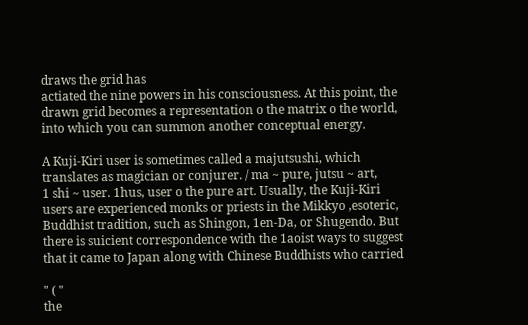draws the grid has
actiated the nine powers in his consciousness. At this point, the
drawn grid becomes a representation o the matrix o the world,
into which you can summon another conceptual energy.

A Kuji-Kiri user is sometimes called a majutsushi, which
translates as magician or conjurer. / ma ~ pure, jutsu ~ art,
1 shi ~ user. 1hus, user o the pure art. Usually, the Kuji-Kiri
users are experienced monks or priests in the Mikkyo ,esoteric,
Buddhist tradition, such as Shingon, 1en-Da, or Shugendo. But
there is suicient correspondence with the 1aoist ways to suggest
that it came to Japan along with Chinese Buddhists who carried

" ( "
the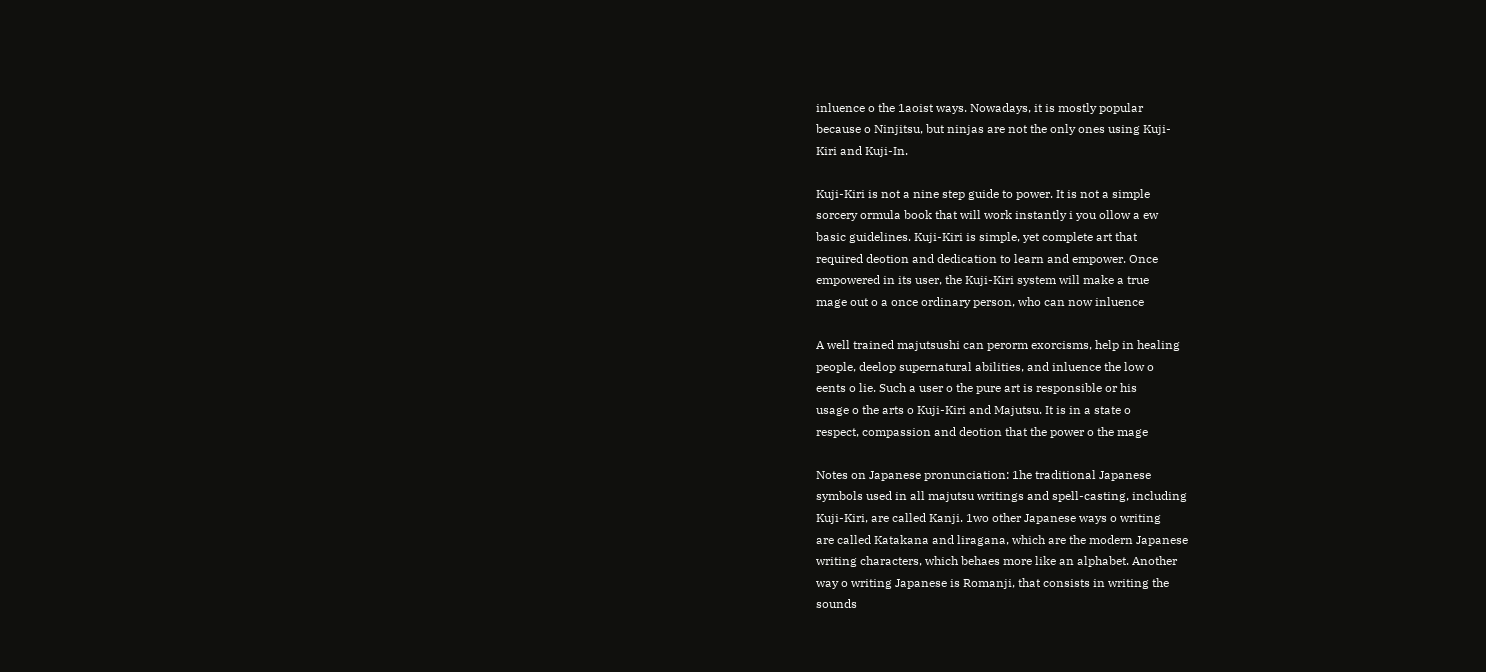inluence o the 1aoist ways. Nowadays, it is mostly popular
because o Ninjitsu, but ninjas are not the only ones using Kuji-
Kiri and Kuji-In.

Kuji-Kiri is not a nine step guide to power. It is not a simple
sorcery ormula book that will work instantly i you ollow a ew
basic guidelines. Kuji-Kiri is simple, yet complete art that
required deotion and dedication to learn and empower. Once
empowered in its user, the Kuji-Kiri system will make a true
mage out o a once ordinary person, who can now inluence

A well trained majutsushi can perorm exorcisms, help in healing
people, deelop supernatural abilities, and inluence the low o
eents o lie. Such a user o the pure art is responsible or his
usage o the arts o Kuji-Kiri and Majutsu. It is in a state o
respect, compassion and deotion that the power o the mage

Notes on Japanese pronunciation: 1he traditional Japanese
symbols used in all majutsu writings and spell-casting, including
Kuji-Kiri, are called Kanji. 1wo other Japanese ways o writing
are called Katakana and liragana, which are the modern Japanese
writing characters, which behaes more like an alphabet. Another
way o writing Japanese is Romanji, that consists in writing the
sounds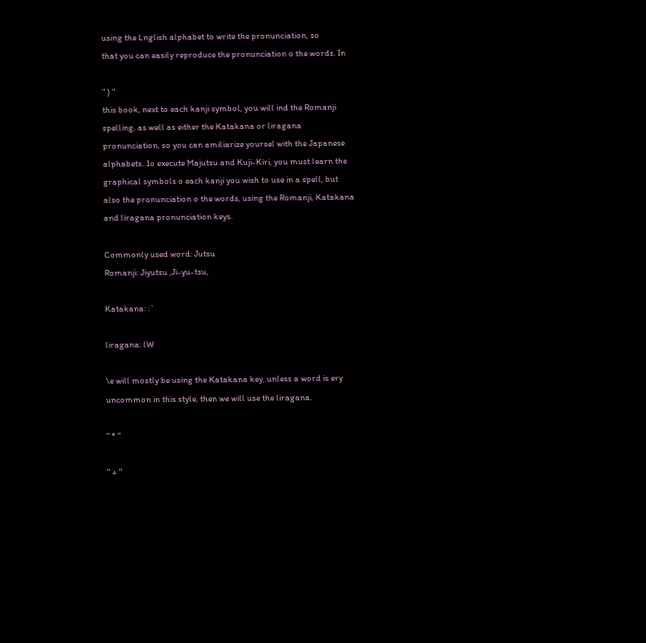using the Lnglish alphabet to write the pronunciation, so
that you can easily reproduce the pronunciation o the words. In

" ) "
this book, next to each kanji symbol, you will ind the Romanji
spelling, as well as either the Katakana or liragana
pronunciation, so you can amiliarize yoursel with the Japanese
alphabets. 1o execute Majutsu and Kuji-Kiri, you must learn the
graphical symbols o each kanji you wish to use in a spell, but
also the pronunciation o the words, using the Romanji, Katakana
and liragana pronunciation keys.

Commonly used word: Jutsu
Romanji: Jiyutsu ,Ji-yu-tsu,

Katakana: :`

liragana: lW

\e will mostly be using the Katakana key, unless a word is ery
uncommon in this style, then we will use the liragana.

" * "

" + "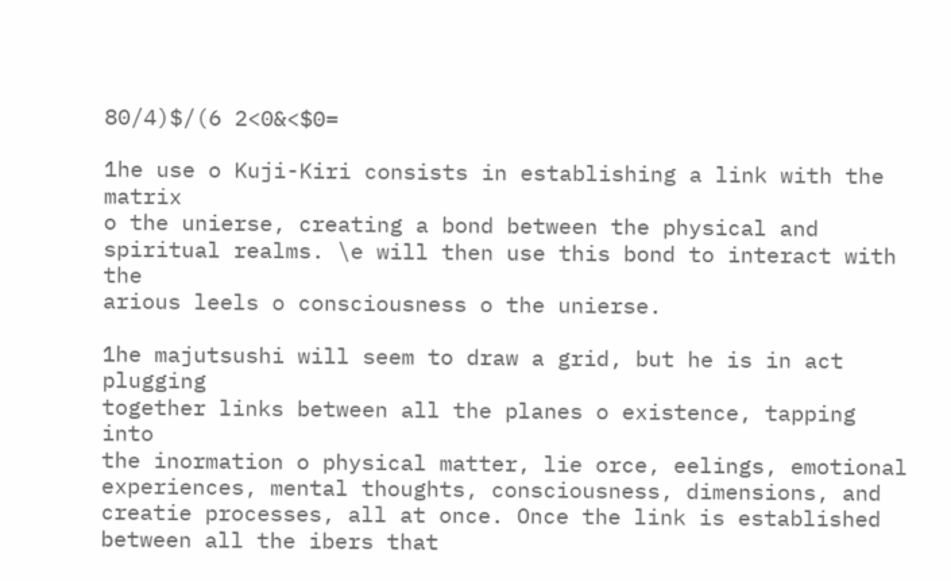80/4)$/(6 2<0&<$0=

1he use o Kuji-Kiri consists in establishing a link with the matrix
o the unierse, creating a bond between the physical and
spiritual realms. \e will then use this bond to interact with the
arious leels o consciousness o the unierse.

1he majutsushi will seem to draw a grid, but he is in act plugging
together links between all the planes o existence, tapping into
the inormation o physical matter, lie orce, eelings, emotional
experiences, mental thoughts, consciousness, dimensions, and
creatie processes, all at once. Once the link is established
between all the ibers that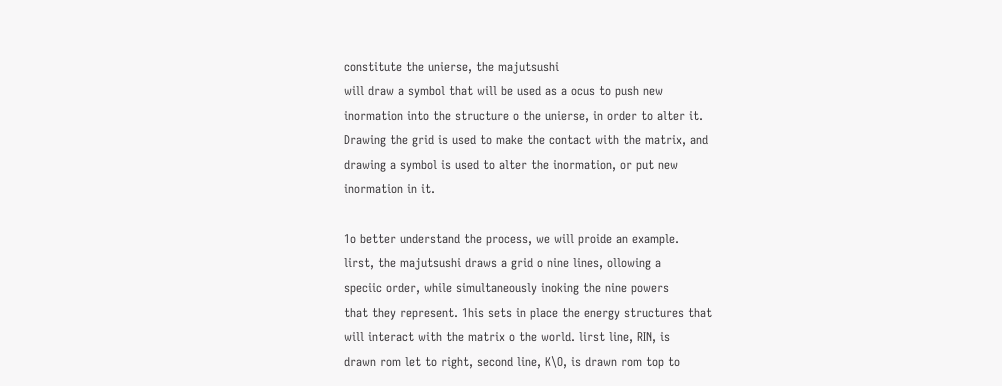constitute the unierse, the majutsushi
will draw a symbol that will be used as a ocus to push new
inormation into the structure o the unierse, in order to alter it.
Drawing the grid is used to make the contact with the matrix, and
drawing a symbol is used to alter the inormation, or put new
inormation in it.

1o better understand the process, we will proide an example.
lirst, the majutsushi draws a grid o nine lines, ollowing a
speciic order, while simultaneously inoking the nine powers
that they represent. 1his sets in place the energy structures that
will interact with the matrix o the world. lirst line, RIN, is
drawn rom let to right, second line, K\O, is drawn rom top to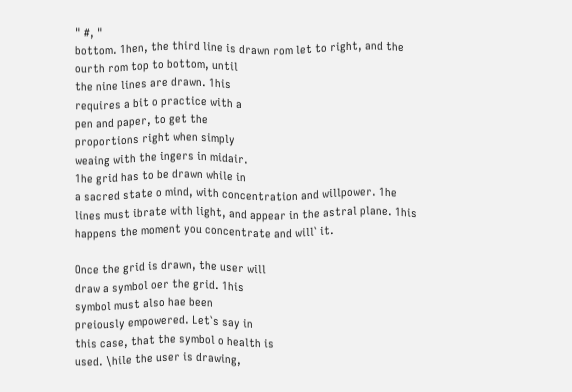" #, "
bottom. 1hen, the third line is drawn rom let to right, and the
ourth rom top to bottom, until
the nine lines are drawn. 1his
requires a bit o practice with a
pen and paper, to get the
proportions right when simply
weaing with the ingers in midair.
1he grid has to be drawn while in
a sacred state o mind, with concentration and willpower. 1he
lines must ibrate with light, and appear in the astral plane. 1his
happens the moment you concentrate and will` it.

Once the grid is drawn, the user will
draw a symbol oer the grid. 1his
symbol must also hae been
preiously empowered. Let`s say in
this case, that the symbol o health is
used. \hile the user is drawing,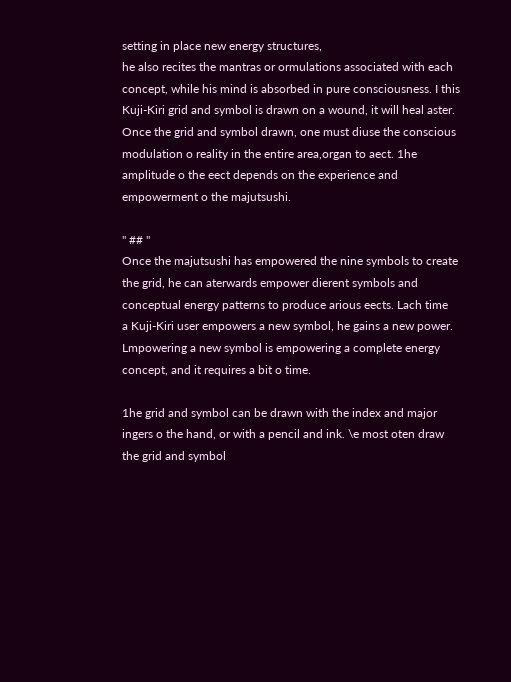setting in place new energy structures,
he also recites the mantras or ormulations associated with each
concept, while his mind is absorbed in pure consciousness. I this
Kuji-Kiri grid and symbol is drawn on a wound, it will heal aster.
Once the grid and symbol drawn, one must diuse the conscious
modulation o reality in the entire area,organ to aect. 1he
amplitude o the eect depends on the experience and
empowerment o the majutsushi.

" ## "
Once the majutsushi has empowered the nine symbols to create
the grid, he can aterwards empower dierent symbols and
conceptual energy patterns to produce arious eects. Lach time
a Kuji-Kiri user empowers a new symbol, he gains a new power.
Lmpowering a new symbol is empowering a complete energy
concept, and it requires a bit o time.

1he grid and symbol can be drawn with the index and major
ingers o the hand, or with a pencil and ink. \e most oten draw
the grid and symbol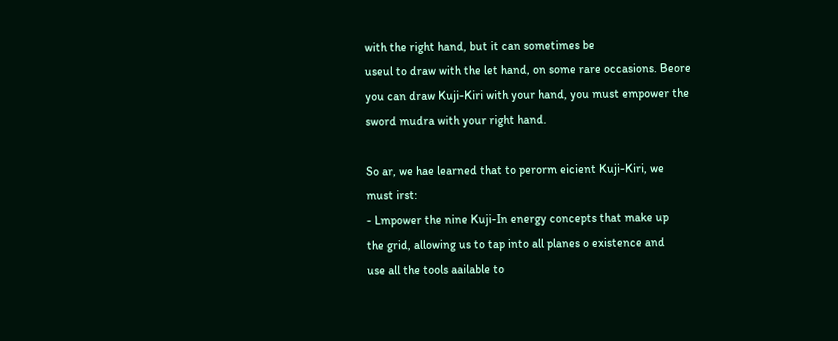with the right hand, but it can sometimes be
useul to draw with the let hand, on some rare occasions. Beore
you can draw Kuji-Kiri with your hand, you must empower the
sword mudra with your right hand.

So ar, we hae learned that to perorm eicient Kuji-Kiri, we
must irst:
- Lmpower the nine Kuji-In energy concepts that make up
the grid, allowing us to tap into all planes o existence and
use all the tools aailable to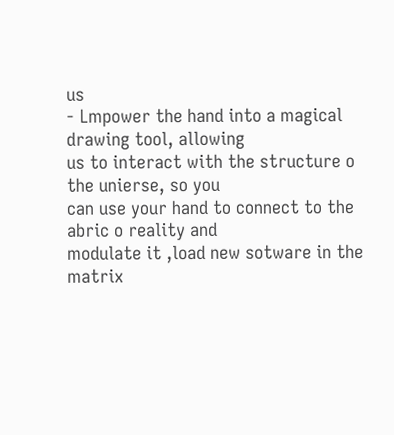us
- Lmpower the hand into a magical drawing tool, allowing
us to interact with the structure o the unierse, so you
can use your hand to connect to the abric o reality and
modulate it ,load new sotware in the matrix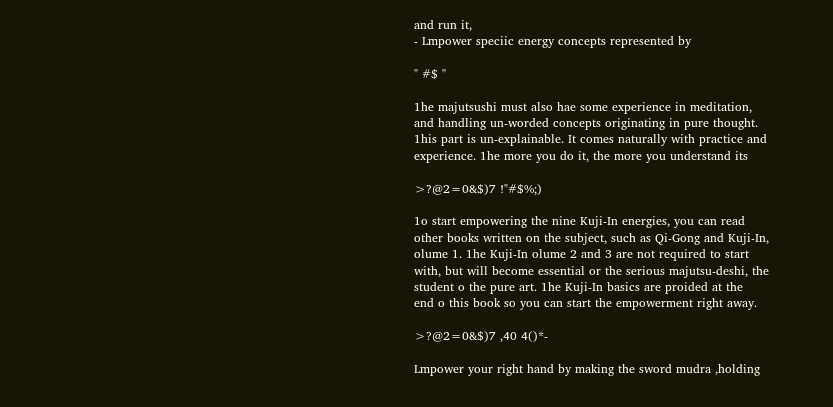and run it,
- Lmpower speciic energy concepts represented by

" #$ "

1he majutsushi must also hae some experience in meditation,
and handling un-worded concepts originating in pure thought.
1his part is un-explainable. It comes naturally with practice and
experience. 1he more you do it, the more you understand its

>?@2=0&$)7 !"#$%;)

1o start empowering the nine Kuji-In energies, you can read
other books written on the subject, such as Qi-Gong and Kuji-In,
olume 1. 1he Kuji-In olume 2 and 3 are not required to start
with, but will become essential or the serious majutsu-deshi, the
student o the pure art. 1he Kuji-In basics are proided at the
end o this book so you can start the empowerment right away.

>?@2=0&$)7 ,40 4()*-

Lmpower your right hand by making the sword mudra ,holding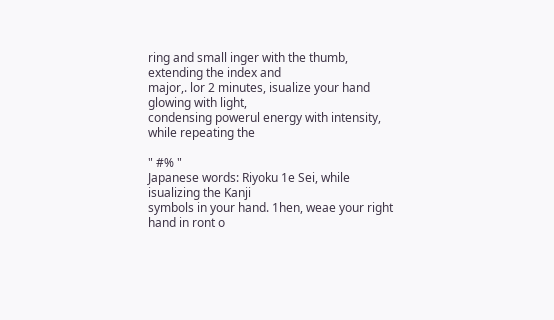ring and small inger with the thumb, extending the index and
major,. lor 2 minutes, isualize your hand glowing with light,
condensing powerul energy with intensity, while repeating the

" #% "
Japanese words: Riyoku 1e Sei, while isualizing the Kanji
symbols in your hand. 1hen, weae your right hand in ront o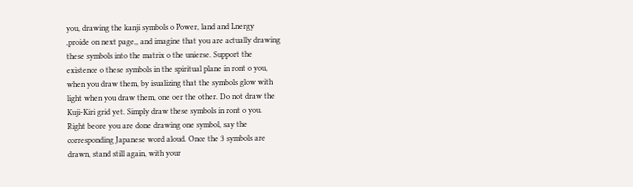you, drawing the kanji symbols o Power, land and Lnergy
,proide on next page,, and imagine that you are actually drawing
these symbols into the matrix o the unierse. Support the
existence o these symbols in the spiritual plane in ront o you,
when you draw them, by isualizing that the symbols glow with
light when you draw them, one oer the other. Do not draw the
Kuji-Kiri grid yet. Simply draw these symbols in ront o you.
Right beore you are done drawing one symbol, say the
corresponding Japanese word aloud. Once the 3 symbols are
drawn, stand still again, with your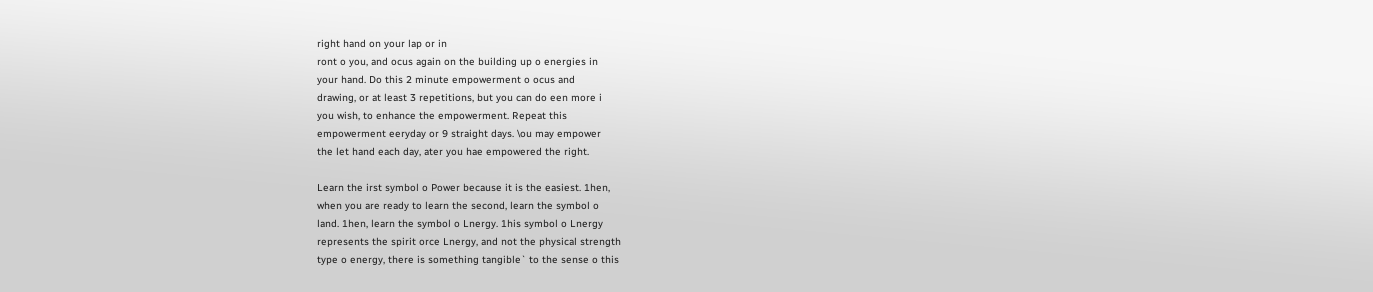right hand on your lap or in
ront o you, and ocus again on the building up o energies in
your hand. Do this 2 minute empowerment o ocus and
drawing, or at least 3 repetitions, but you can do een more i
you wish, to enhance the empowerment. Repeat this
empowerment eeryday or 9 straight days. \ou may empower
the let hand each day, ater you hae empowered the right.

Learn the irst symbol o Power because it is the easiest. 1hen,
when you are ready to learn the second, learn the symbol o
land. 1hen, learn the symbol o Lnergy. 1his symbol o Lnergy
represents the spirit orce Lnergy, and not the physical strength
type o energy, there is something tangible` to the sense o this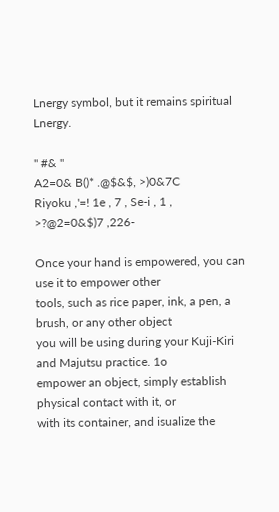Lnergy symbol, but it remains spiritual Lnergy.

" #& "
A2=0& B()* .@$&$, >)0&7C
Riyoku ,'=! 1e , 7 , Se-i , 1 ,
>?@2=0&$)7 ,226-

Once your hand is empowered, you can use it to empower other
tools, such as rice paper, ink, a pen, a brush, or any other object
you will be using during your Kuji-Kiri and Majutsu practice. 1o
empower an object, simply establish physical contact with it, or
with its container, and isualize the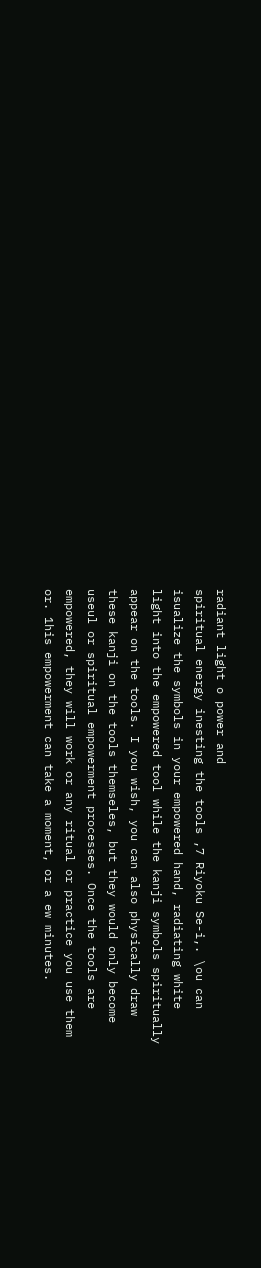radiant light o power and
spiritual energy inesting the tools ,7 Riyoku Se-i,. \ou can
isualize the symbols in your empowered hand, radiating white
light into the empowered tool while the kanji symbols spiritually
appear on the tools. I you wish, you can also physically draw
these kanji on the tools themseles, but they would only become
useul or spiritual empowerment processes. Once the tools are
empowered, they will work or any ritual or practice you use them
or. 1his empowerment can take a moment, or a ew minutes.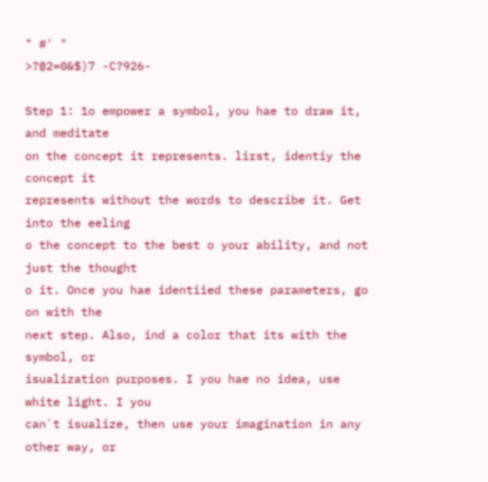" #' "
>?@2=0&$)7 -C?926-

Step 1: 1o empower a symbol, you hae to draw it, and meditate
on the concept it represents. lirst, identiy the concept it
represents without the words to describe it. Get into the eeling
o the concept to the best o your ability, and not just the thought
o it. Once you hae identiied these parameters, go on with the
next step. Also, ind a color that its with the symbol, or
isualization purposes. I you hae no idea, use white light. I you
can`t isualize, then use your imagination in any other way, or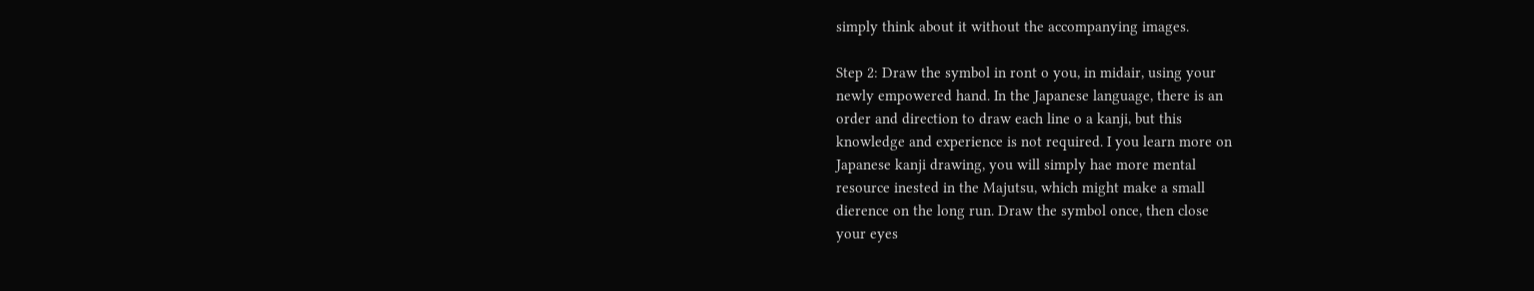simply think about it without the accompanying images.

Step 2: Draw the symbol in ront o you, in midair, using your
newly empowered hand. In the Japanese language, there is an
order and direction to draw each line o a kanji, but this
knowledge and experience is not required. I you learn more on
Japanese kanji drawing, you will simply hae more mental
resource inested in the Majutsu, which might make a small
dierence on the long run. Draw the symbol once, then close
your eyes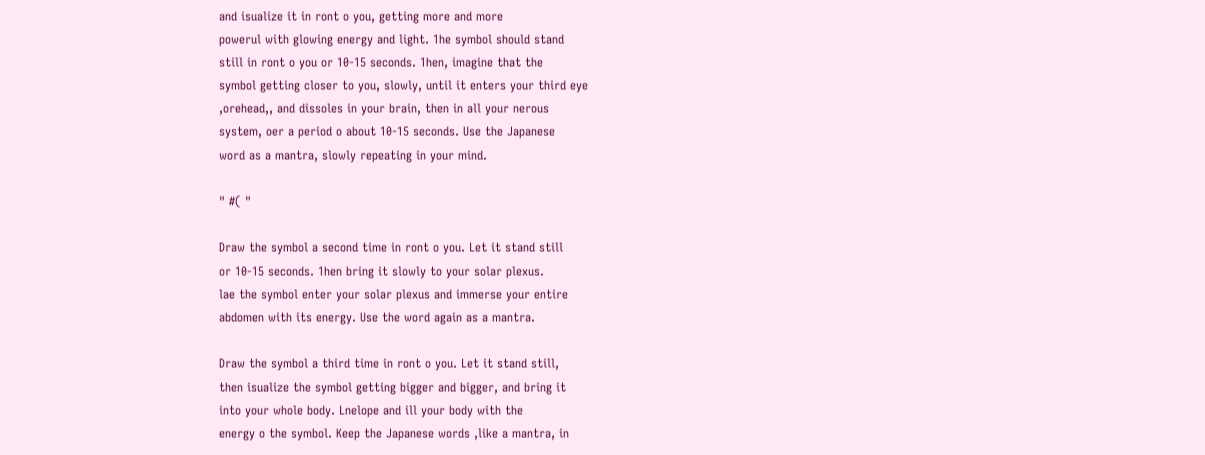and isualize it in ront o you, getting more and more
powerul with glowing energy and light. 1he symbol should stand
still in ront o you or 10-15 seconds. 1hen, imagine that the
symbol getting closer to you, slowly, until it enters your third eye
,orehead,, and dissoles in your brain, then in all your nerous
system, oer a period o about 10-15 seconds. Use the Japanese
word as a mantra, slowly repeating in your mind.

" #( "

Draw the symbol a second time in ront o you. Let it stand still
or 10-15 seconds. 1hen bring it slowly to your solar plexus.
lae the symbol enter your solar plexus and immerse your entire
abdomen with its energy. Use the word again as a mantra.

Draw the symbol a third time in ront o you. Let it stand still,
then isualize the symbol getting bigger and bigger, and bring it
into your whole body. Lnelope and ill your body with the
energy o the symbol. Keep the Japanese words ,like a mantra, in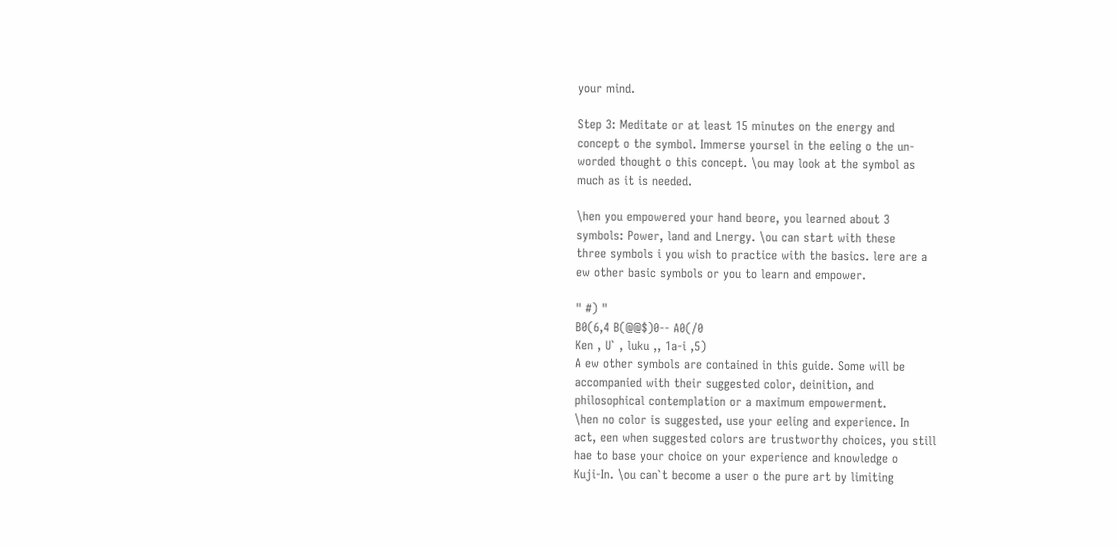your mind.

Step 3: Meditate or at least 15 minutes on the energy and
concept o the symbol. Immerse yoursel in the eeling o the un-
worded thought o this concept. \ou may look at the symbol as
much as it is needed.

\hen you empowered your hand beore, you learned about 3
symbols: Power, land and Lnergy. \ou can start with these
three symbols i you wish to practice with the basics. lere are a
ew other basic symbols or you to learn and empower.

" #) "
B0(6,4 B(@@$)0-- A0(/0
Ken , U` , luku ,, 1a-i ,5)
A ew other symbols are contained in this guide. Some will be
accompanied with their suggested color, deinition, and
philosophical contemplation or a maximum empowerment.
\hen no color is suggested, use your eeling and experience. In
act, een when suggested colors are trustworthy choices, you still
hae to base your choice on your experience and knowledge o
Kuji-In. \ou can`t become a user o the pure art by limiting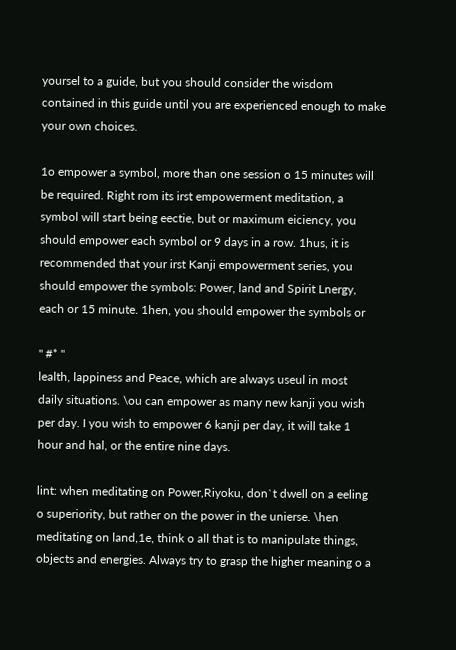yoursel to a guide, but you should consider the wisdom
contained in this guide until you are experienced enough to make
your own choices.

1o empower a symbol, more than one session o 15 minutes will
be required. Right rom its irst empowerment meditation, a
symbol will start being eectie, but or maximum eiciency, you
should empower each symbol or 9 days in a row. 1hus, it is
recommended that your irst Kanji empowerment series, you
should empower the symbols: Power, land and Spirit Lnergy,
each or 15 minute. 1hen, you should empower the symbols or

" #* "
lealth, lappiness and Peace, which are always useul in most
daily situations. \ou can empower as many new kanji you wish
per day. I you wish to empower 6 kanji per day, it will take 1
hour and hal, or the entire nine days.

lint: when meditating on Power,Riyoku, don`t dwell on a eeling
o superiority, but rather on the power in the unierse. \hen
meditating on land,1e, think o all that is to manipulate things,
objects and energies. Always try to grasp the higher meaning o a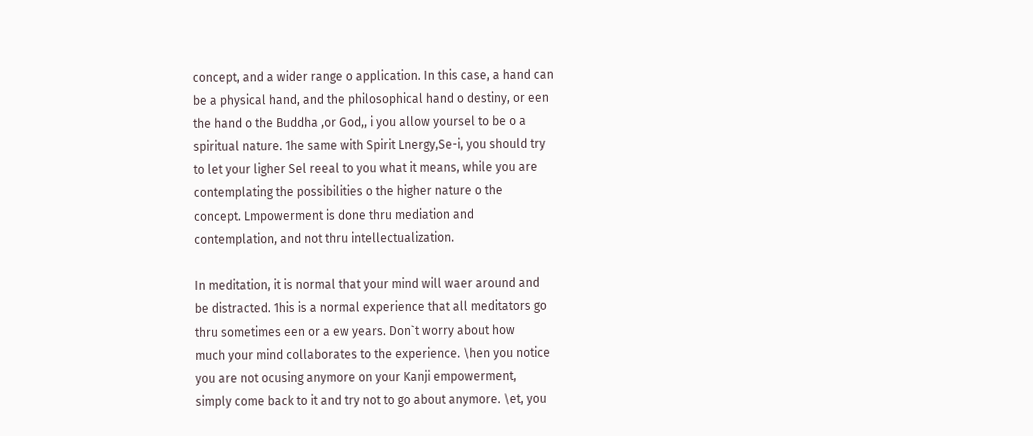concept, and a wider range o application. In this case, a hand can
be a physical hand, and the philosophical hand o destiny, or een
the hand o the Buddha ,or God,, i you allow yoursel to be o a
spiritual nature. 1he same with Spirit Lnergy,Se-i, you should try
to let your ligher Sel reeal to you what it means, while you are
contemplating the possibilities o the higher nature o the
concept. Lmpowerment is done thru mediation and
contemplation, and not thru intellectualization.

In meditation, it is normal that your mind will waer around and
be distracted. 1his is a normal experience that all meditators go
thru sometimes een or a ew years. Don`t worry about how
much your mind collaborates to the experience. \hen you notice
you are not ocusing anymore on your Kanji empowerment,
simply come back to it and try not to go about anymore. \et, you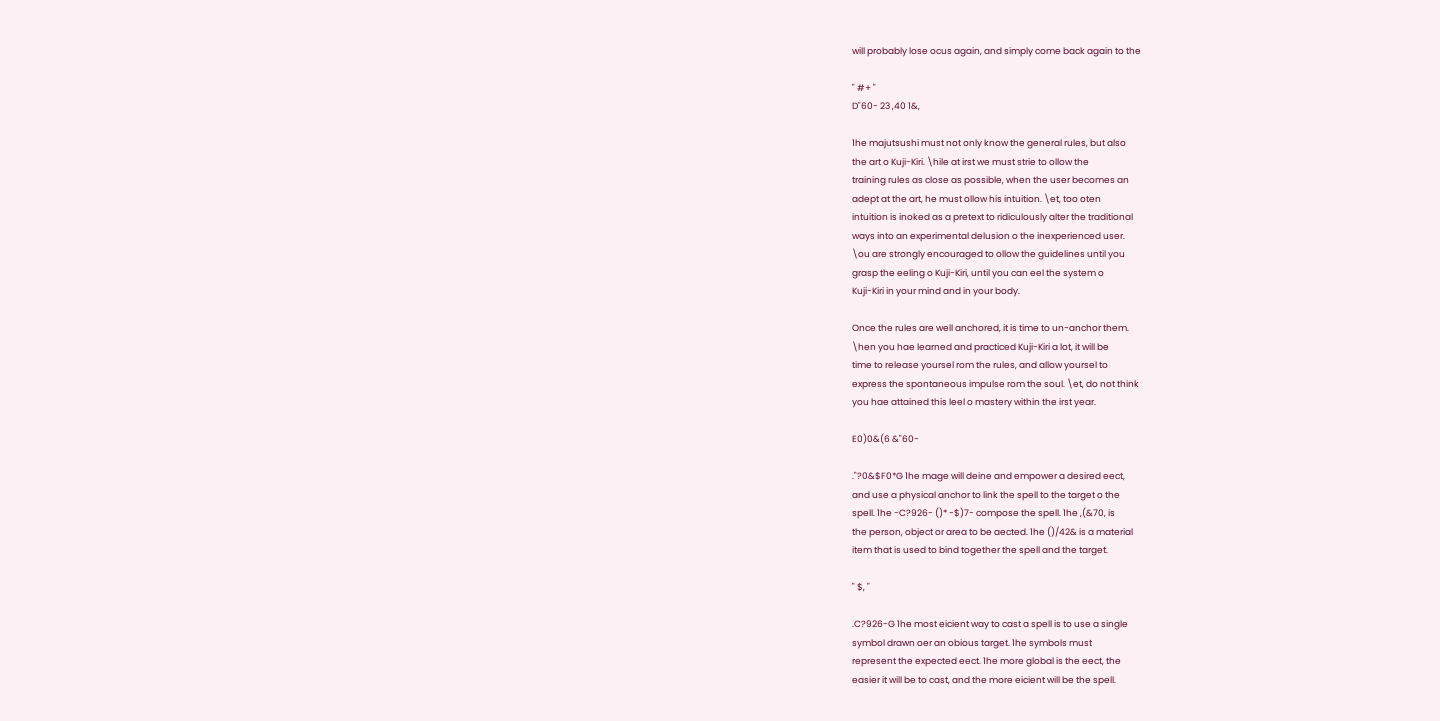will probably lose ocus again, and simply come back again to the

" #+ "
D"60- 23 ,40 1&,

1he majutsushi must not only know the general rules, but also
the art o Kuji-Kiri. \hile at irst we must strie to ollow the
training rules as close as possible, when the user becomes an
adept at the art, he must ollow his intuition. \et, too oten
intuition is inoked as a pretext to ridiculously alter the traditional
ways into an experimental delusion o the inexperienced user.
\ou are strongly encouraged to ollow the guidelines until you
grasp the eeling o Kuji-Kiri, until you can eel the system o
Kuji-Kiri in your mind and in your body.

Once the rules are well anchored, it is time to un-anchor them.
\hen you hae learned and practiced Kuji-Kiri a lot, it will be
time to release yoursel rom the rules, and allow yoursel to
express the spontaneous impulse rom the soul. \et, do not think
you hae attained this leel o mastery within the irst year.

E0)0&(6 &"60-

."?0&$F0*G 1he mage will deine and empower a desired eect,
and use a physical anchor to link the spell to the target o the
spell. 1he -C?926- ()* -$)7- compose the spell. 1he ,(&70, is
the person, object or area to be aected. 1he ()/42& is a material
item that is used to bind together the spell and the target.

" $, "

.C?926-G 1he most eicient way to cast a spell is to use a single
symbol drawn oer an obious target. 1he symbols must
represent the expected eect. 1he more global is the eect, the
easier it will be to cast, and the more eicient will be the spell.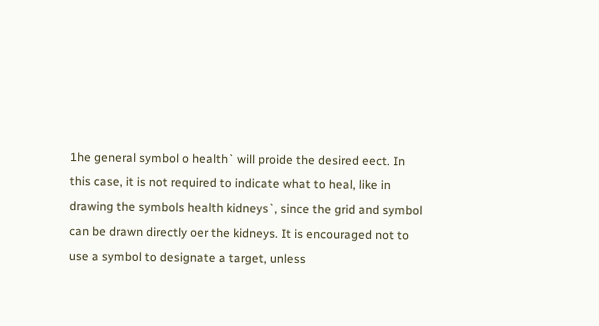1he general symbol o health` will proide the desired eect. In
this case, it is not required to indicate what to heal, like in
drawing the symbols health kidneys`, since the grid and symbol
can be drawn directly oer the kidneys. It is encouraged not to
use a symbol to designate a target, unless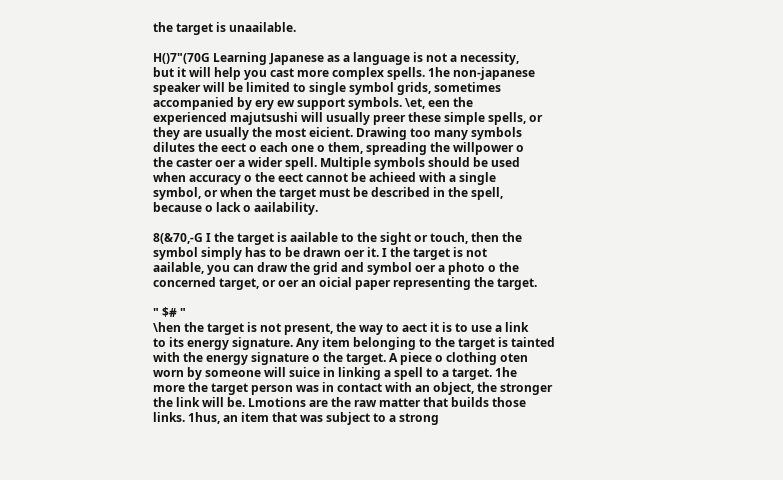the target is unaailable.

H()7"(70G Learning Japanese as a language is not a necessity,
but it will help you cast more complex spells. 1he non-japanese
speaker will be limited to single symbol grids, sometimes
accompanied by ery ew support symbols. \et, een the
experienced majutsushi will usually preer these simple spells, or
they are usually the most eicient. Drawing too many symbols
dilutes the eect o each one o them, spreading the willpower o
the caster oer a wider spell. Multiple symbols should be used
when accuracy o the eect cannot be achieed with a single
symbol, or when the target must be described in the spell,
because o lack o aailability.

8(&70,-G I the target is aailable to the sight or touch, then the
symbol simply has to be drawn oer it. I the target is not
aailable, you can draw the grid and symbol oer a photo o the
concerned target, or oer an oicial paper representing the target.

" $# "
\hen the target is not present, the way to aect it is to use a link
to its energy signature. Any item belonging to the target is tainted
with the energy signature o the target. A piece o clothing oten
worn by someone will suice in linking a spell to a target. 1he
more the target person was in contact with an object, the stronger
the link will be. Lmotions are the raw matter that builds those
links. 1hus, an item that was subject to a strong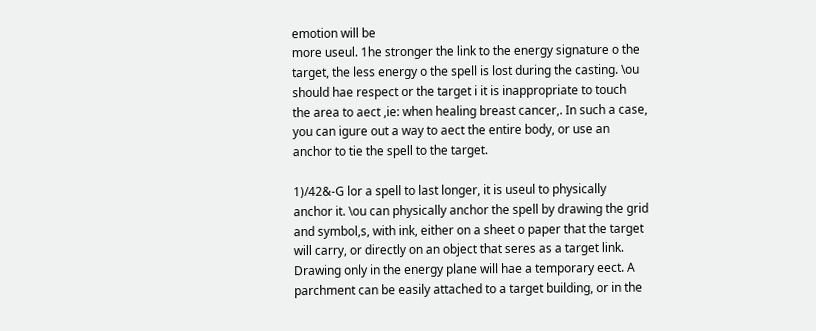emotion will be
more useul. 1he stronger the link to the energy signature o the
target, the less energy o the spell is lost during the casting. \ou
should hae respect or the target i it is inappropriate to touch
the area to aect ,ie: when healing breast cancer,. In such a case,
you can igure out a way to aect the entire body, or use an
anchor to tie the spell to the target.

1)/42&-G lor a spell to last longer, it is useul to physically
anchor it. \ou can physically anchor the spell by drawing the grid
and symbol,s, with ink, either on a sheet o paper that the target
will carry, or directly on an object that seres as a target link.
Drawing only in the energy plane will hae a temporary eect. A
parchment can be easily attached to a target building, or in the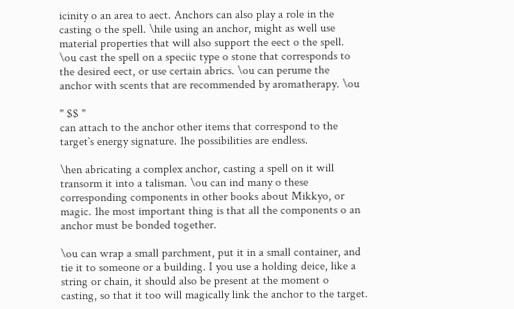icinity o an area to aect. Anchors can also play a role in the
casting o the spell. \hile using an anchor, might as well use
material properties that will also support the eect o the spell.
\ou cast the spell on a speciic type o stone that corresponds to
the desired eect, or use certain abrics. \ou can perume the
anchor with scents that are recommended by aromatherapy. \ou

" $$ "
can attach to the anchor other items that correspond to the
target`s energy signature. 1he possibilities are endless.

\hen abricating a complex anchor, casting a spell on it will
transorm it into a talisman. \ou can ind many o these
corresponding components in other books about Mikkyo, or
magic. 1he most important thing is that all the components o an
anchor must be bonded together.

\ou can wrap a small parchment, put it in a small container, and
tie it to someone or a building. I you use a holding deice, like a
string or chain, it should also be present at the moment o
casting, so that it too will magically link the anchor to the target.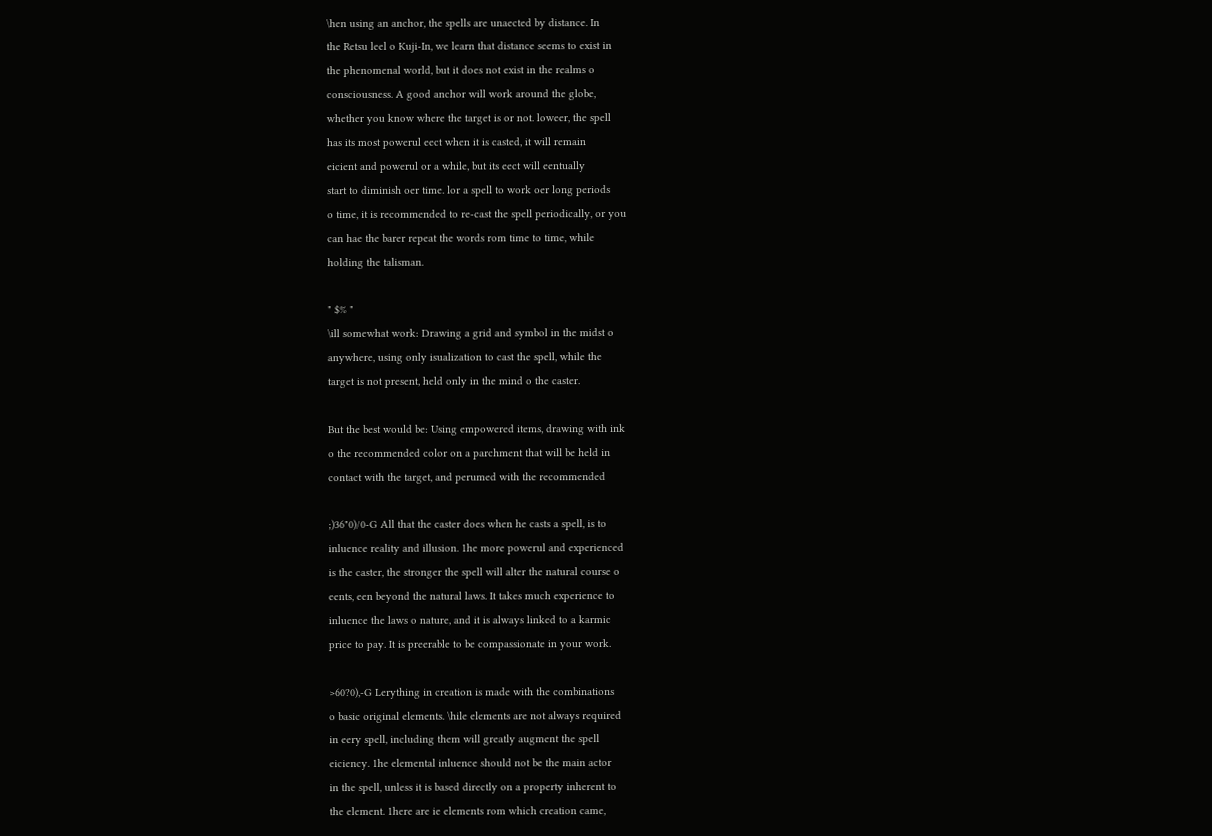\hen using an anchor, the spells are unaected by distance. In
the Retsu leel o Kuji-In, we learn that distance seems to exist in
the phenomenal world, but it does not exist in the realms o
consciousness. A good anchor will work around the globe,
whether you know where the target is or not. loweer, the spell
has its most powerul eect when it is casted, it will remain
eicient and powerul or a while, but its eect will eentually
start to diminish oer time. lor a spell to work oer long periods
o time, it is recommended to re-cast the spell periodically, or you
can hae the barer repeat the words rom time to time, while
holding the talisman.

" $% "
\ill somewhat work: Drawing a grid and symbol in the midst o
anywhere, using only isualization to cast the spell, while the
target is not present, held only in the mind o the caster.

But the best would be: Using empowered items, drawing with ink
o the recommended color on a parchment that will be held in
contact with the target, and perumed with the recommended

;)36"0)/0-G All that the caster does when he casts a spell, is to
inluence reality and illusion. 1he more powerul and experienced
is the caster, the stronger the spell will alter the natural course o
eents, een beyond the natural laws. It takes much experience to
inluence the laws o nature, and it is always linked to a karmic
price to pay. It is preerable to be compassionate in your work.

>60?0),-G Lerything in creation is made with the combinations
o basic original elements. \hile elements are not always required
in eery spell, including them will greatly augment the spell
eiciency. 1he elemental inluence should not be the main actor
in the spell, unless it is based directly on a property inherent to
the element. 1here are ie elements rom which creation came,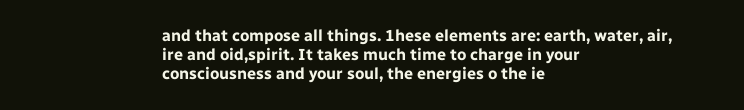and that compose all things. 1hese elements are: earth, water, air,
ire and oid,spirit. It takes much time to charge in your
consciousness and your soul, the energies o the ie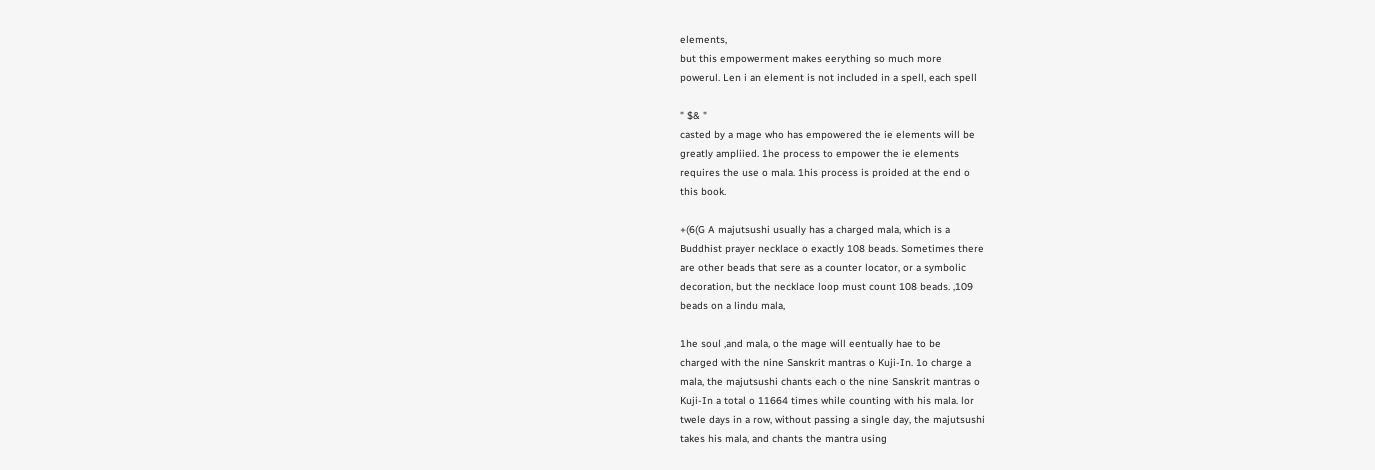elements,
but this empowerment makes eerything so much more
powerul. Len i an element is not included in a spell, each spell

" $& "
casted by a mage who has empowered the ie elements will be
greatly ampliied. 1he process to empower the ie elements
requires the use o mala. 1his process is proided at the end o
this book.

+(6(G A majutsushi usually has a charged mala, which is a
Buddhist prayer necklace o exactly 108 beads. Sometimes there
are other beads that sere as a counter locator, or a symbolic
decoration, but the necklace loop must count 108 beads. ,109
beads on a lindu mala,

1he soul ,and mala, o the mage will eentually hae to be
charged with the nine Sanskrit mantras o Kuji-In. 1o charge a
mala, the majutsushi chants each o the nine Sanskrit mantras o
Kuji-In a total o 11664 times while counting with his mala. lor
twele days in a row, without passing a single day, the majutsushi
takes his mala, and chants the mantra using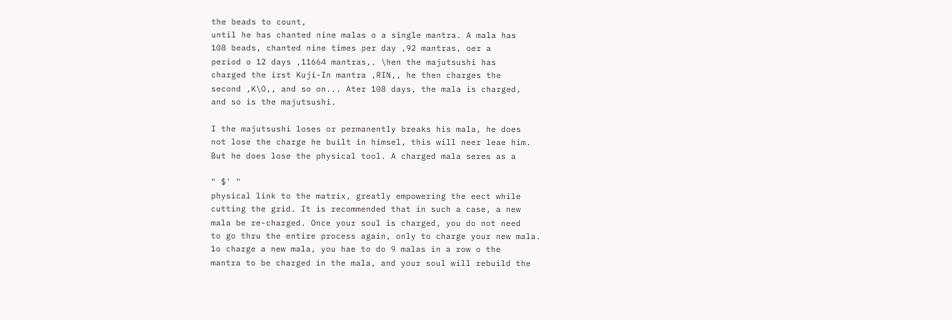the beads to count,
until he has chanted nine malas o a single mantra. A mala has
108 beads, chanted nine times per day ,92 mantras, oer a
period o 12 days ,11664 mantras,. \hen the majutsushi has
charged the irst Kuji-In mantra ,RIN,, he then charges the
second ,K\O,, and so on... Ater 108 days, the mala is charged,
and so is the majutsushi.

I the majutsushi loses or permanently breaks his mala, he does
not lose the charge he built in himsel, this will neer leae him.
But he does lose the physical tool. A charged mala seres as a

" $' "
physical link to the matrix, greatly empowering the eect while
cutting the grid. It is recommended that in such a case, a new
mala be re-charged. Once your soul is charged, you do not need
to go thru the entire process again, only to charge your new mala.
1o charge a new mala, you hae to do 9 malas in a row o the
mantra to be charged in the mala, and your soul will rebuild the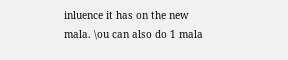inluence it has on the new mala. \ou can also do 1 mala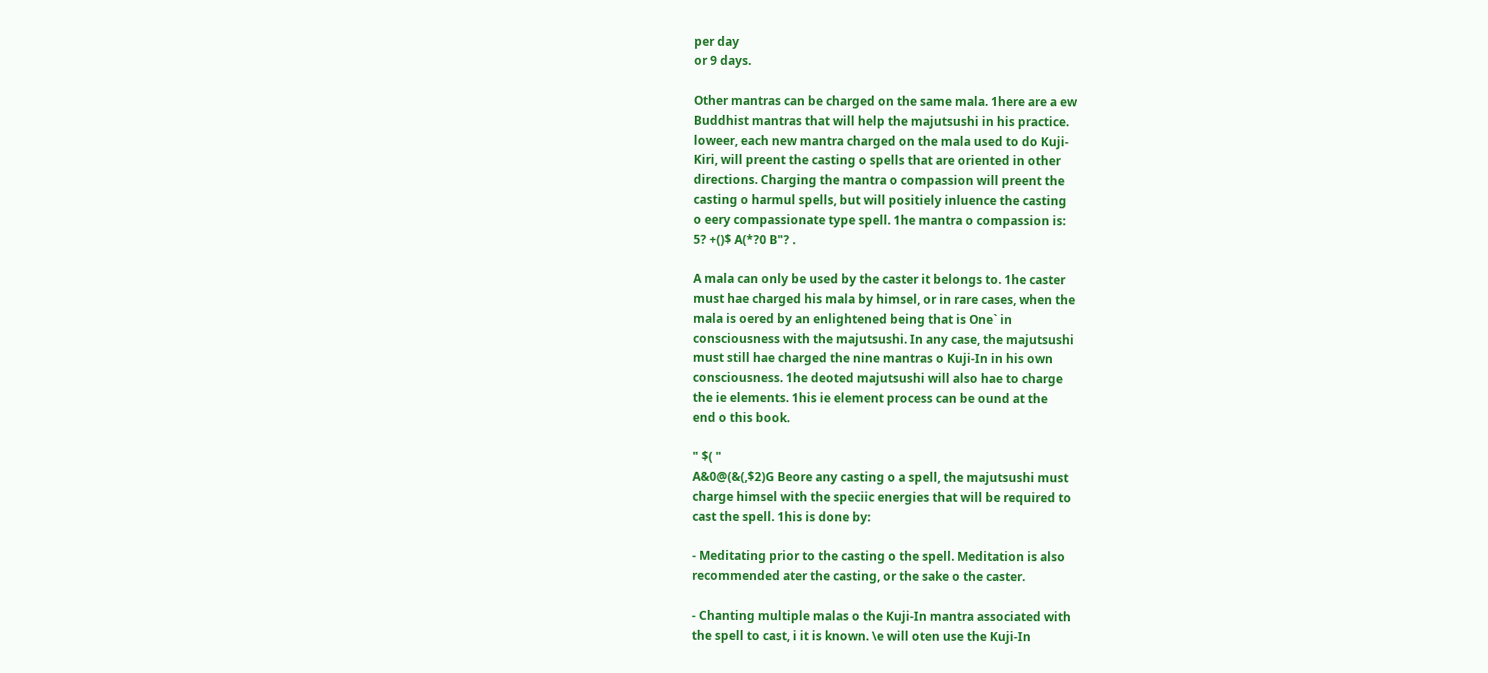per day
or 9 days.

Other mantras can be charged on the same mala. 1here are a ew
Buddhist mantras that will help the majutsushi in his practice.
loweer, each new mantra charged on the mala used to do Kuji-
Kiri, will preent the casting o spells that are oriented in other
directions. Charging the mantra o compassion will preent the
casting o harmul spells, but will positiely inluence the casting
o eery compassionate type spell. 1he mantra o compassion is:
5? +()$ A(*?0 B"? .

A mala can only be used by the caster it belongs to. 1he caster
must hae charged his mala by himsel, or in rare cases, when the
mala is oered by an enlightened being that is One` in
consciousness with the majutsushi. In any case, the majutsushi
must still hae charged the nine mantras o Kuji-In in his own
consciousness. 1he deoted majutsushi will also hae to charge
the ie elements. 1his ie element process can be ound at the
end o this book.

" $( "
A&0@(&(,$2)G Beore any casting o a spell, the majutsushi must
charge himsel with the speciic energies that will be required to
cast the spell. 1his is done by:

- Meditating prior to the casting o the spell. Meditation is also
recommended ater the casting, or the sake o the caster.

- Chanting multiple malas o the Kuji-In mantra associated with
the spell to cast, i it is known. \e will oten use the Kuji-In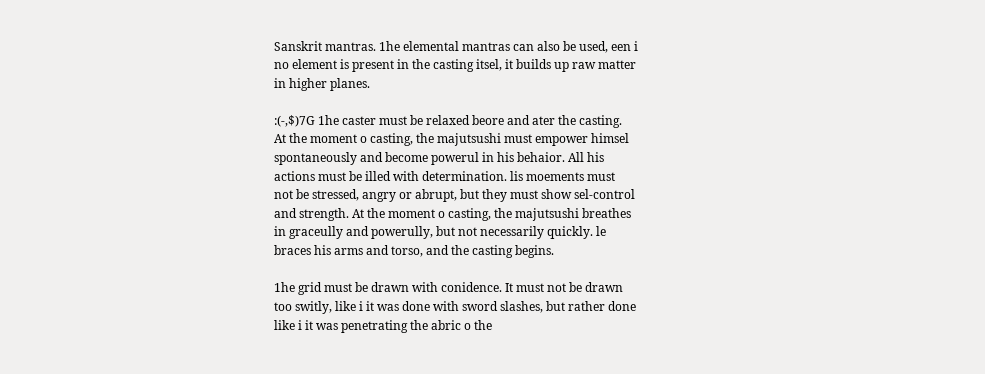Sanskrit mantras. 1he elemental mantras can also be used, een i
no element is present in the casting itsel, it builds up raw matter
in higher planes.

:(-,$)7G 1he caster must be relaxed beore and ater the casting.
At the moment o casting, the majutsushi must empower himsel
spontaneously and become powerul in his behaior. All his
actions must be illed with determination. lis moements must
not be stressed, angry or abrupt, but they must show sel-control
and strength. At the moment o casting, the majutsushi breathes
in graceully and powerully, but not necessarily quickly. le
braces his arms and torso, and the casting begins.

1he grid must be drawn with conidence. It must not be drawn
too switly, like i it was done with sword slashes, but rather done
like i it was penetrating the abric o the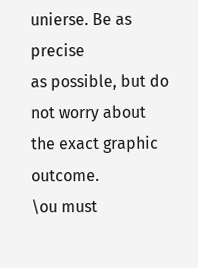unierse. Be as precise
as possible, but do not worry about the exact graphic outcome.
\ou must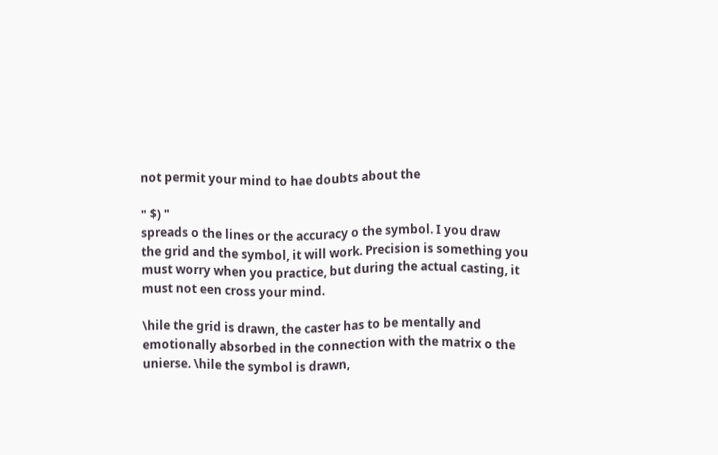not permit your mind to hae doubts about the

" $) "
spreads o the lines or the accuracy o the symbol. I you draw
the grid and the symbol, it will work. Precision is something you
must worry when you practice, but during the actual casting, it
must not een cross your mind.

\hile the grid is drawn, the caster has to be mentally and
emotionally absorbed in the connection with the matrix o the
unierse. \hile the symbol is drawn,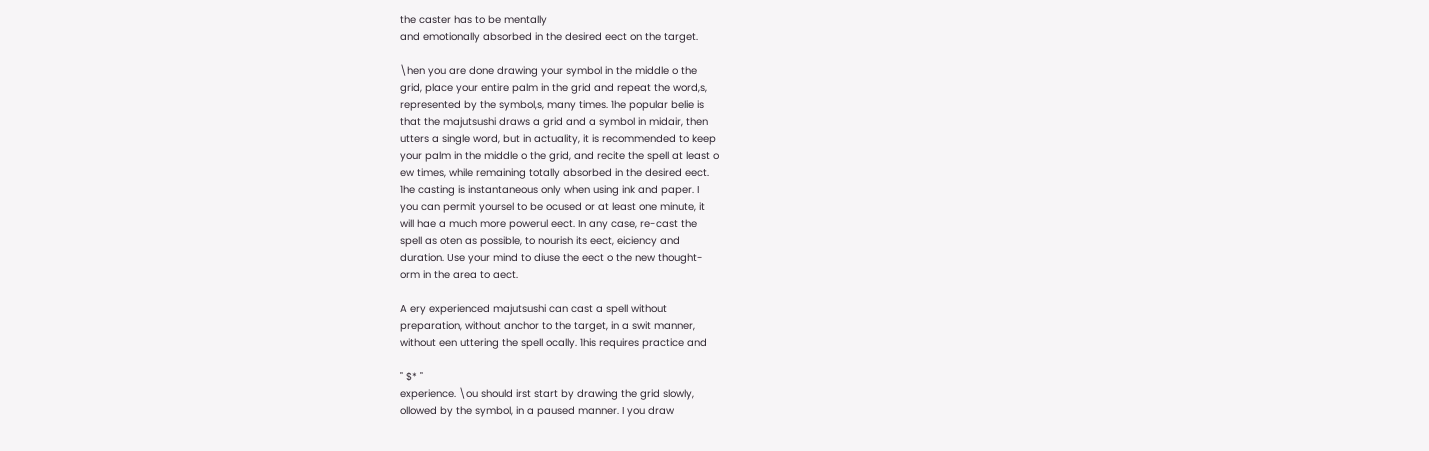the caster has to be mentally
and emotionally absorbed in the desired eect on the target.

\hen you are done drawing your symbol in the middle o the
grid, place your entire palm in the grid and repeat the word,s,
represented by the symbol,s, many times. 1he popular belie is
that the majutsushi draws a grid and a symbol in midair, then
utters a single word, but in actuality, it is recommended to keep
your palm in the middle o the grid, and recite the spell at least o
ew times, while remaining totally absorbed in the desired eect.
1he casting is instantaneous only when using ink and paper. I
you can permit yoursel to be ocused or at least one minute, it
will hae a much more powerul eect. In any case, re-cast the
spell as oten as possible, to nourish its eect, eiciency and
duration. Use your mind to diuse the eect o the new thought-
orm in the area to aect.

A ery experienced majutsushi can cast a spell without
preparation, without anchor to the target, in a swit manner,
without een uttering the spell ocally. 1his requires practice and

" $* "
experience. \ou should irst start by drawing the grid slowly,
ollowed by the symbol, in a paused manner. I you draw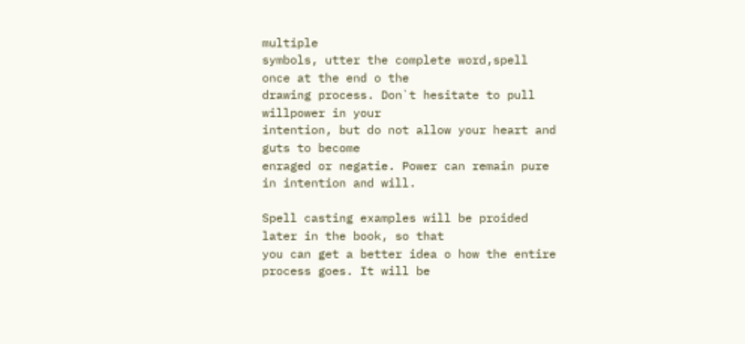multiple
symbols, utter the complete word,spell once at the end o the
drawing process. Don`t hesitate to pull willpower in your
intention, but do not allow your heart and guts to become
enraged or negatie. Power can remain pure in intention and will.

Spell casting examples will be proided later in the book, so that
you can get a better idea o how the entire process goes. It will be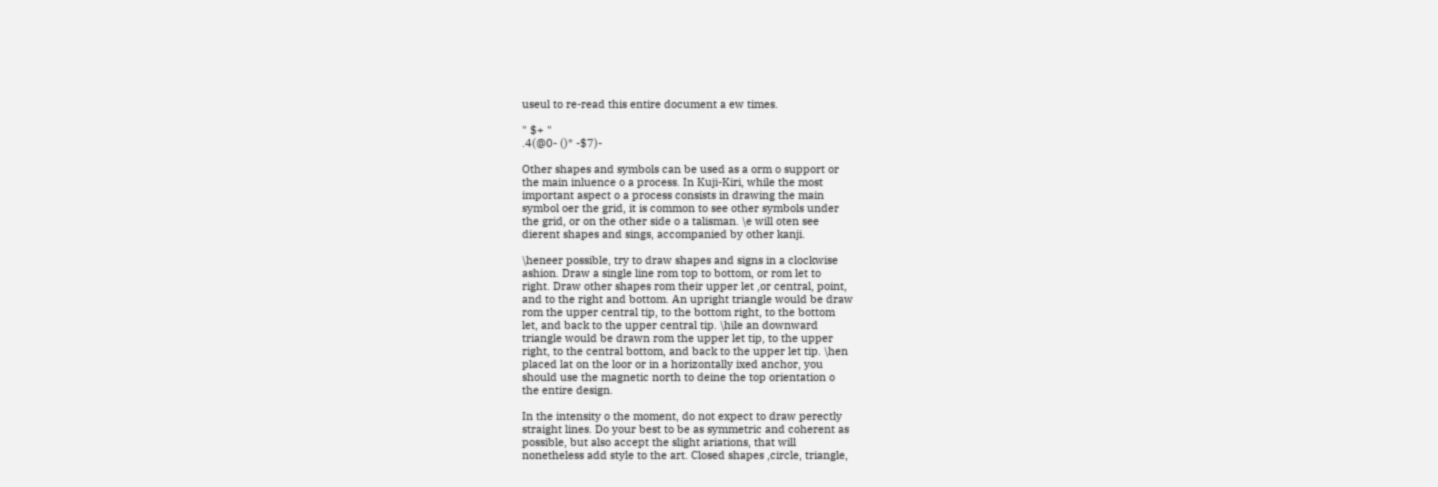useul to re-read this entire document a ew times.

" $+ "
.4(@0- ()* -$7)-

Other shapes and symbols can be used as a orm o support or
the main inluence o a process. In Kuji-Kiri, while the most
important aspect o a process consists in drawing the main
symbol oer the grid, it is common to see other symbols under
the grid, or on the other side o a talisman. \e will oten see
dierent shapes and sings, accompanied by other kanji.

\heneer possible, try to draw shapes and signs in a clockwise
ashion. Draw a single line rom top to bottom, or rom let to
right. Draw other shapes rom their upper let ,or central, point,
and to the right and bottom. An upright triangle would be draw
rom the upper central tip, to the bottom right, to the bottom
let, and back to the upper central tip. \hile an downward
triangle would be drawn rom the upper let tip, to the upper
right, to the central bottom, and back to the upper let tip. \hen
placed lat on the loor or in a horizontally ixed anchor, you
should use the magnetic north to deine the top orientation o
the entire design.

In the intensity o the moment, do not expect to draw perectly
straight lines. Do your best to be as symmetric and coherent as
possible, but also accept the slight ariations, that will
nonetheless add style to the art. Closed shapes ,circle, triangle,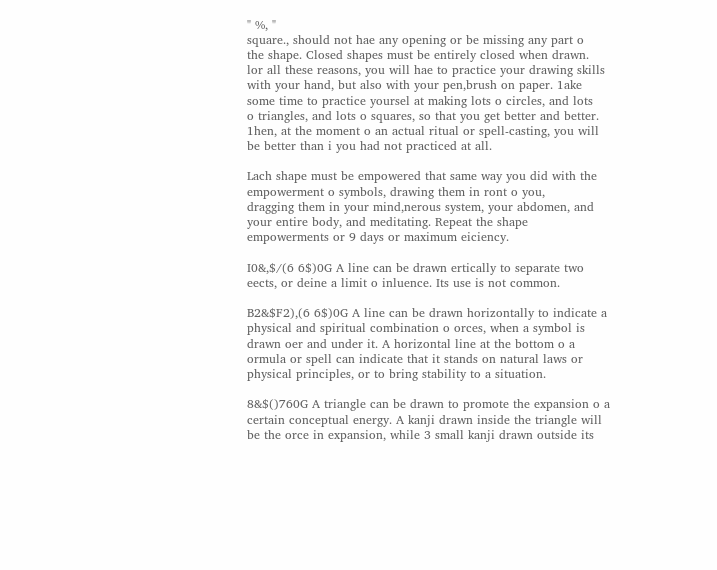" %, "
square., should not hae any opening or be missing any part o
the shape. Closed shapes must be entirely closed when drawn.
lor all these reasons, you will hae to practice your drawing skills
with your hand, but also with your pen,brush on paper. 1ake
some time to practice yoursel at making lots o circles, and lots
o triangles, and lots o squares, so that you get better and better.
1hen, at the moment o an actual ritual or spell-casting, you will
be better than i you had not practiced at all.

Lach shape must be empowered that same way you did with the
empowerment o symbols, drawing them in ront o you,
dragging them in your mind,nerous system, your abdomen, and
your entire body, and meditating. Repeat the shape
empowerments or 9 days or maximum eiciency.

I0&,$/(6 6$)0G A line can be drawn ertically to separate two
eects, or deine a limit o inluence. Its use is not common.

B2&$F2),(6 6$)0G A line can be drawn horizontally to indicate a
physical and spiritual combination o orces, when a symbol is
drawn oer and under it. A horizontal line at the bottom o a
ormula or spell can indicate that it stands on natural laws or
physical principles, or to bring stability to a situation.

8&$()760G A triangle can be drawn to promote the expansion o a
certain conceptual energy. A kanji drawn inside the triangle will
be the orce in expansion, while 3 small kanji drawn outside its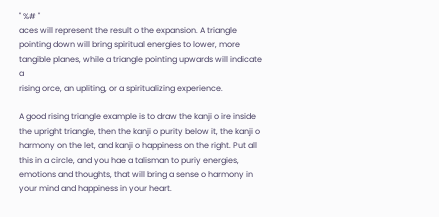" %# "
aces will represent the result o the expansion. A triangle
pointing down will bring spiritual energies to lower, more
tangible planes, while a triangle pointing upwards will indicate a
rising orce, an upliting, or a spiritualizing experience.

A good rising triangle example is to draw the kanji o ire inside
the upright triangle, then the kanji o purity below it, the kanji o
harmony on the let, and kanji o happiness on the right. Put all
this in a circle, and you hae a talisman to puriy energies,
emotions and thoughts, that will bring a sense o harmony in
your mind and happiness in your heart.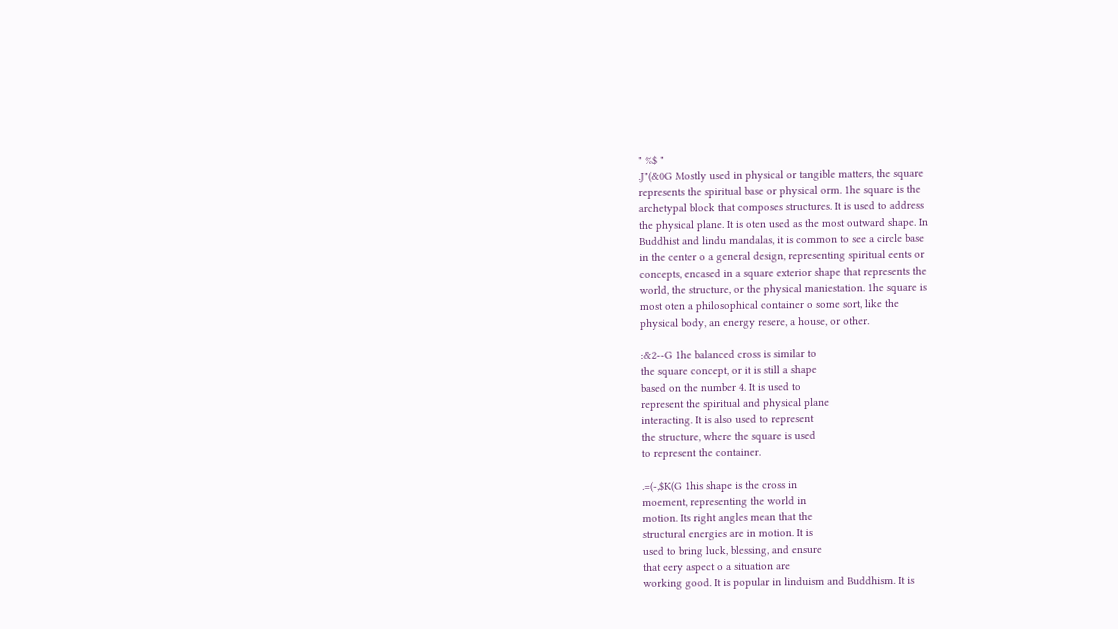" %$ "
.J"(&0G Mostly used in physical or tangible matters, the square
represents the spiritual base or physical orm. 1he square is the
archetypal block that composes structures. It is used to address
the physical plane. It is oten used as the most outward shape. In
Buddhist and lindu mandalas, it is common to see a circle base
in the center o a general design, representing spiritual eents or
concepts, encased in a square exterior shape that represents the
world, the structure, or the physical maniestation. 1he square is
most oten a philosophical container o some sort, like the
physical body, an energy resere, a house, or other.

:&2--G 1he balanced cross is similar to
the square concept, or it is still a shape
based on the number 4. It is used to
represent the spiritual and physical plane
interacting. It is also used to represent
the structure, where the square is used
to represent the container.

.=(-,$K(G 1his shape is the cross in
moement, representing the world in
motion. Its right angles mean that the
structural energies are in motion. It is
used to bring luck, blessing, and ensure
that eery aspect o a situation are
working good. It is popular in linduism and Buddhism. It is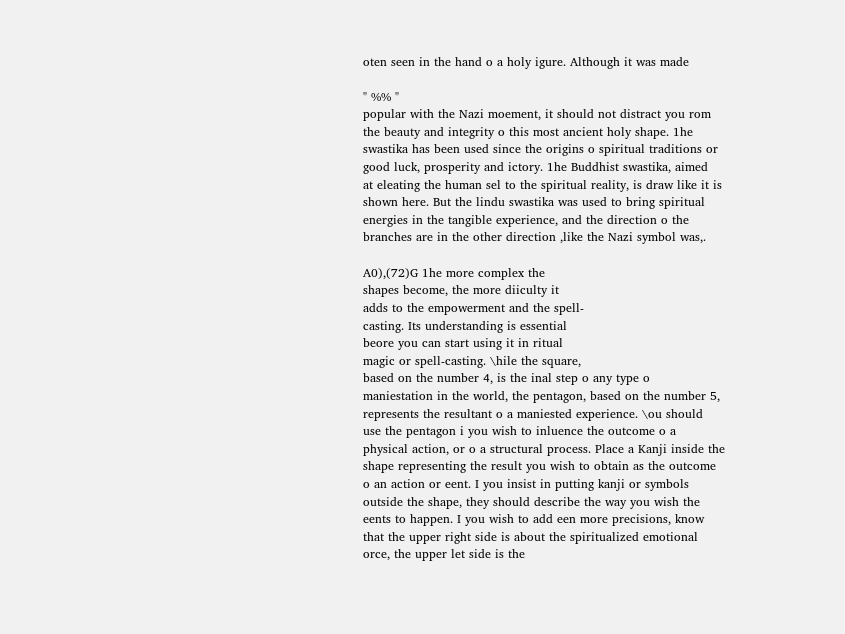oten seen in the hand o a holy igure. Although it was made

" %% "
popular with the Nazi moement, it should not distract you rom
the beauty and integrity o this most ancient holy shape. 1he
swastika has been used since the origins o spiritual traditions or
good luck, prosperity and ictory. 1he Buddhist swastika, aimed
at eleating the human sel to the spiritual reality, is draw like it is
shown here. But the lindu swastika was used to bring spiritual
energies in the tangible experience, and the direction o the
branches are in the other direction ,like the Nazi symbol was,.

A0),(72)G 1he more complex the
shapes become, the more diiculty it
adds to the empowerment and the spell-
casting. Its understanding is essential
beore you can start using it in ritual
magic or spell-casting. \hile the square,
based on the number 4, is the inal step o any type o
maniestation in the world, the pentagon, based on the number 5,
represents the resultant o a maniested experience. \ou should
use the pentagon i you wish to inluence the outcome o a
physical action, or o a structural process. Place a Kanji inside the
shape representing the result you wish to obtain as the outcome
o an action or eent. I you insist in putting kanji or symbols
outside the shape, they should describe the way you wish the
eents to happen. I you wish to add een more precisions, know
that the upper right side is about the spiritualized emotional
orce, the upper let side is the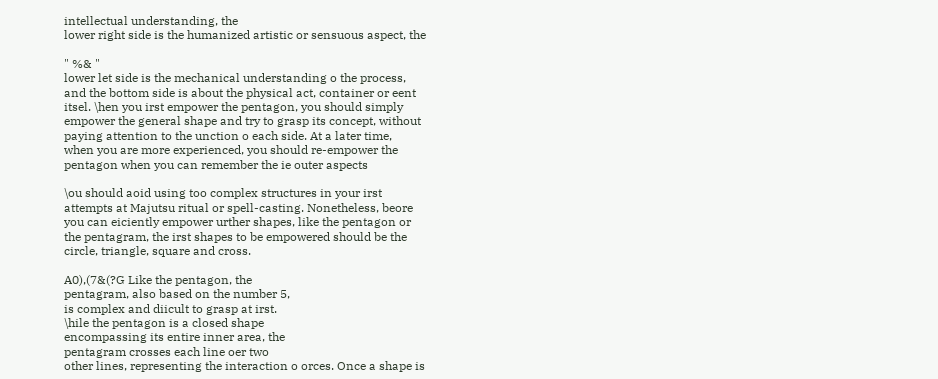intellectual understanding, the
lower right side is the humanized artistic or sensuous aspect, the

" %& "
lower let side is the mechanical understanding o the process,
and the bottom side is about the physical act, container or eent
itsel. \hen you irst empower the pentagon, you should simply
empower the general shape and try to grasp its concept, without
paying attention to the unction o each side. At a later time,
when you are more experienced, you should re-empower the
pentagon when you can remember the ie outer aspects

\ou should aoid using too complex structures in your irst
attempts at Majutsu ritual or spell-casting. Nonetheless, beore
you can eiciently empower urther shapes, like the pentagon or
the pentagram, the irst shapes to be empowered should be the
circle, triangle, square and cross.

A0),(7&(?G Like the pentagon, the
pentagram, also based on the number 5,
is complex and diicult to grasp at irst.
\hile the pentagon is a closed shape
encompassing its entire inner area, the
pentagram crosses each line oer two
other lines, representing the interaction o orces. Once a shape is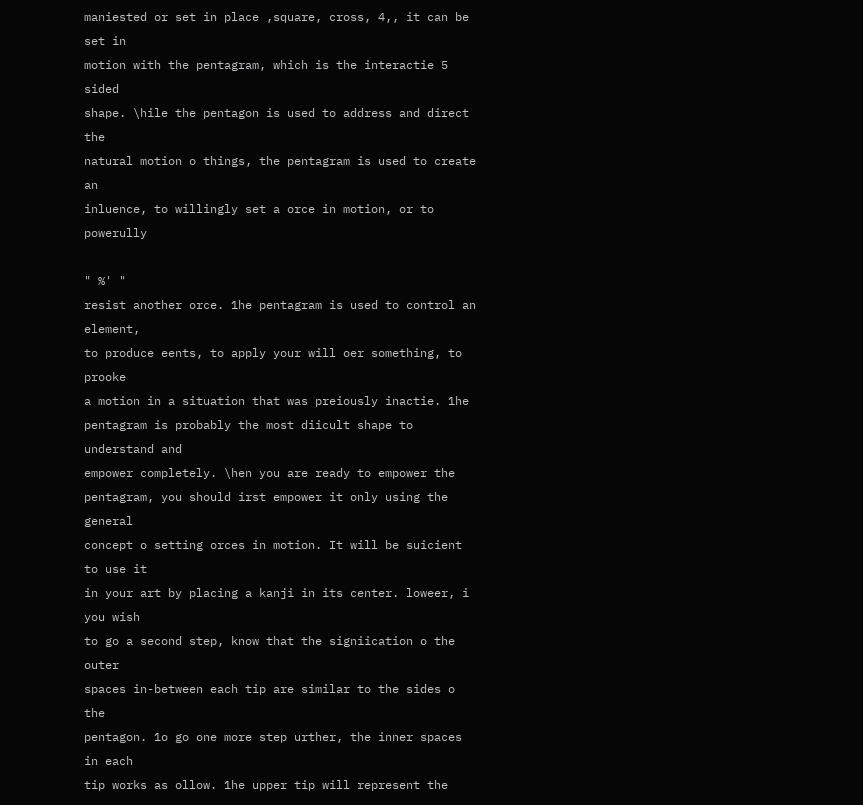maniested or set in place ,square, cross, 4,, it can be set in
motion with the pentagram, which is the interactie 5 sided
shape. \hile the pentagon is used to address and direct the
natural motion o things, the pentagram is used to create an
inluence, to willingly set a orce in motion, or to powerully

" %' "
resist another orce. 1he pentagram is used to control an element,
to produce eents, to apply your will oer something, to prooke
a motion in a situation that was preiously inactie. 1he
pentagram is probably the most diicult shape to understand and
empower completely. \hen you are ready to empower the
pentagram, you should irst empower it only using the general
concept o setting orces in motion. It will be suicient to use it
in your art by placing a kanji in its center. loweer, i you wish
to go a second step, know that the signiication o the outer
spaces in-between each tip are similar to the sides o the
pentagon. 1o go one more step urther, the inner spaces in each
tip works as ollow. 1he upper tip will represent the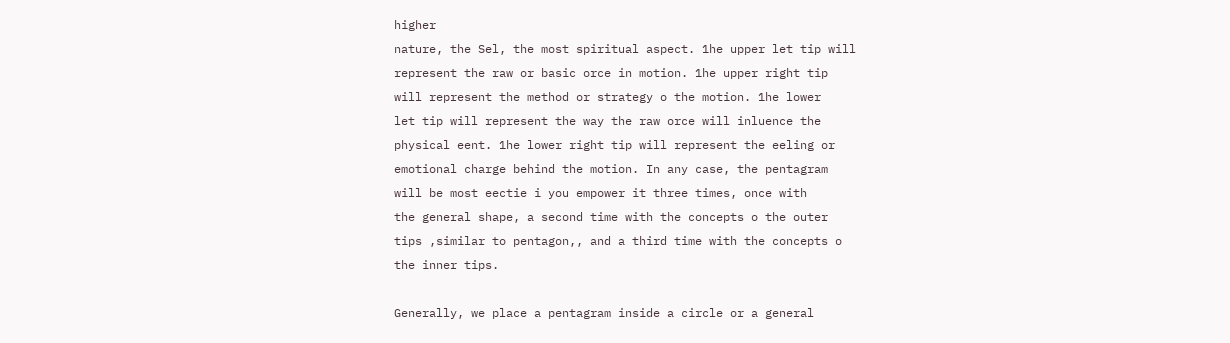higher
nature, the Sel, the most spiritual aspect. 1he upper let tip will
represent the raw or basic orce in motion. 1he upper right tip
will represent the method or strategy o the motion. 1he lower
let tip will represent the way the raw orce will inluence the
physical eent. 1he lower right tip will represent the eeling or
emotional charge behind the motion. In any case, the pentagram
will be most eectie i you empower it three times, once with
the general shape, a second time with the concepts o the outer
tips ,similar to pentagon,, and a third time with the concepts o
the inner tips.

Generally, we place a pentagram inside a circle or a general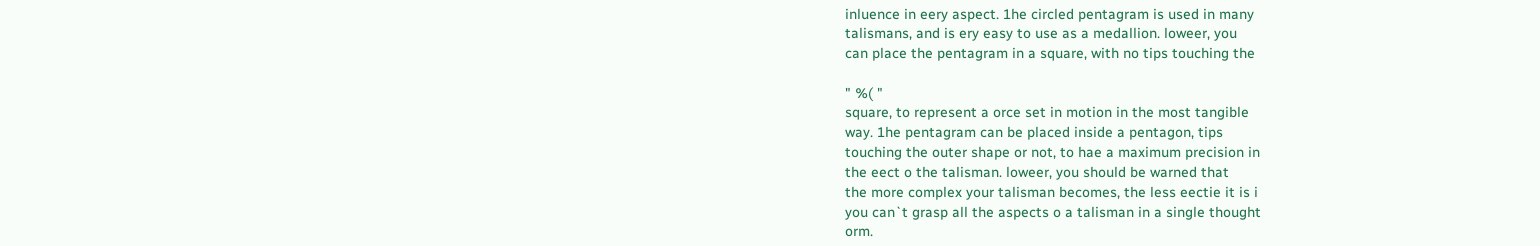inluence in eery aspect. 1he circled pentagram is used in many
talismans, and is ery easy to use as a medallion. loweer, you
can place the pentagram in a square, with no tips touching the

" %( "
square, to represent a orce set in motion in the most tangible
way. 1he pentagram can be placed inside a pentagon, tips
touching the outer shape or not, to hae a maximum precision in
the eect o the talisman. loweer, you should be warned that
the more complex your talisman becomes, the less eectie it is i
you can`t grasp all the aspects o a talisman in a single thought
orm.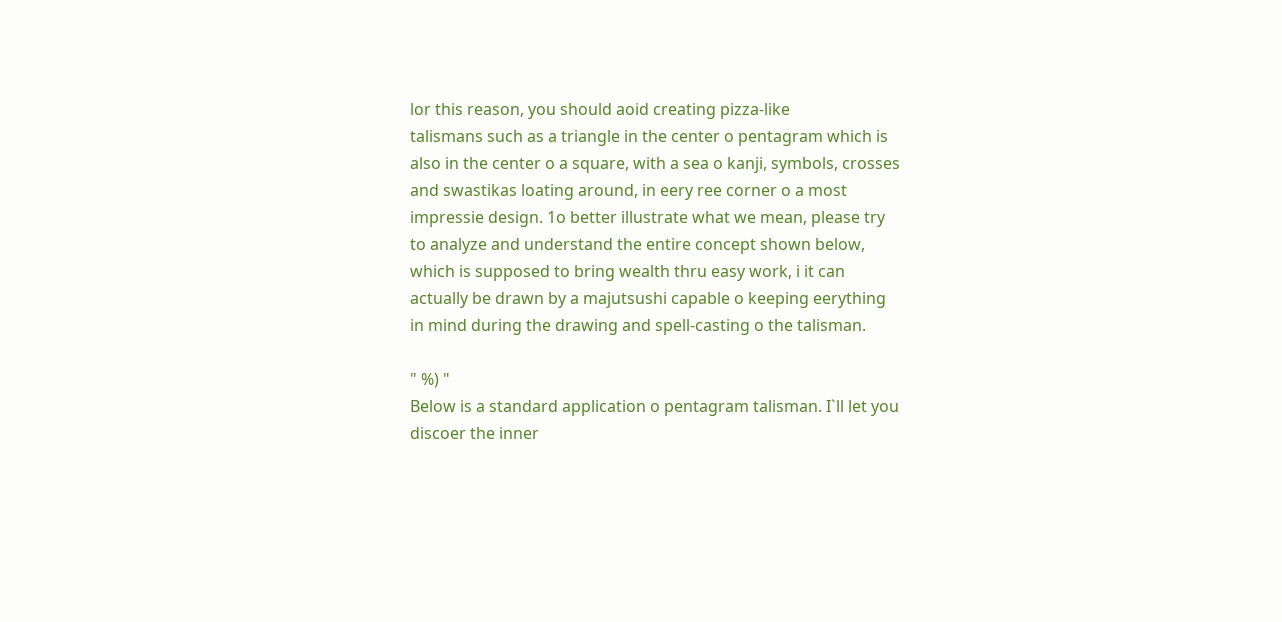lor this reason, you should aoid creating pizza-like
talismans such as a triangle in the center o pentagram which is
also in the center o a square, with a sea o kanji, symbols, crosses
and swastikas loating around, in eery ree corner o a most
impressie design. 1o better illustrate what we mean, please try
to analyze and understand the entire concept shown below,
which is supposed to bring wealth thru easy work, i it can
actually be drawn by a majutsushi capable o keeping eerything
in mind during the drawing and spell-casting o the talisman.

" %) "
Below is a standard application o pentagram talisman. I`ll let you
discoer the inner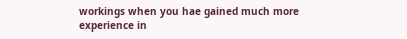workings when you hae gained much more
experience in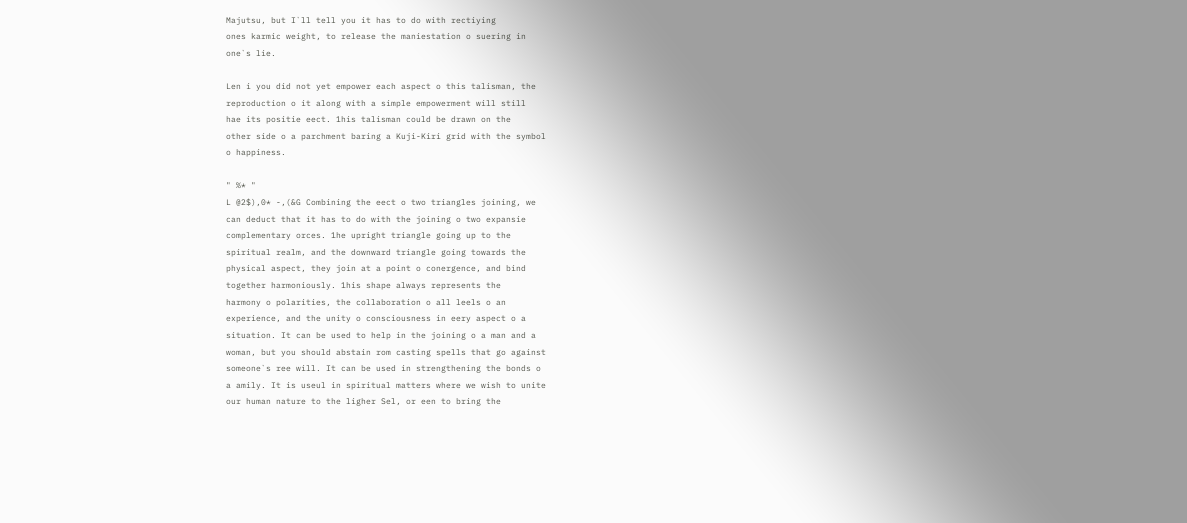Majutsu, but I`ll tell you it has to do with rectiying
ones karmic weight, to release the maniestation o suering in
one`s lie.

Len i you did not yet empower each aspect o this talisman, the
reproduction o it along with a simple empowerment will still
hae its positie eect. 1his talisman could be drawn on the
other side o a parchment baring a Kuji-Kiri grid with the symbol
o happiness.

" %* "
L @2$),0* -,(&G Combining the eect o two triangles joining, we
can deduct that it has to do with the joining o two expansie
complementary orces. 1he upright triangle going up to the
spiritual realm, and the downward triangle going towards the
physical aspect, they join at a point o conergence, and bind
together harmoniously. 1his shape always represents the
harmony o polarities, the collaboration o all leels o an
experience, and the unity o consciousness in eery aspect o a
situation. It can be used to help in the joining o a man and a
woman, but you should abstain rom casting spells that go against
someone`s ree will. It can be used in strengthening the bonds o
a amily. It is useul in spiritual matters where we wish to unite
our human nature to the ligher Sel, or een to bring the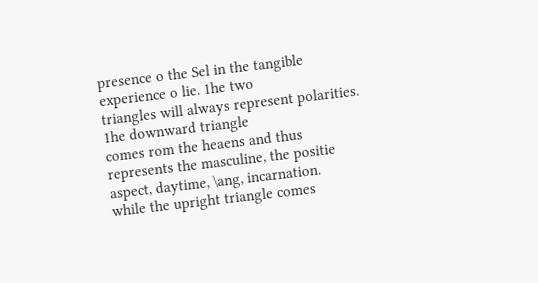presence o the Sel in the tangible experience o lie. 1he two
triangles will always represent polarities. 1he downward triangle
comes rom the heaens and thus
represents the masculine, the positie
aspect, daytime, \ang, incarnation.
while the upright triangle comes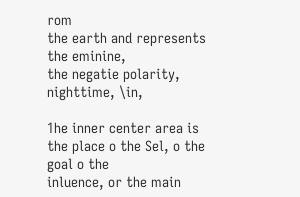rom
the earth and represents the eminine,
the negatie polarity, nighttime, \in,

1he inner center area is the place o the Sel, o the goal o the
inluence, or the main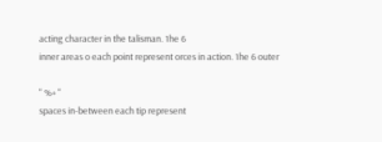acting character in the talisman. 1he 6
inner areas o each point represent orces in action. 1he 6 outer

" %+ "
spaces in-between each tip represent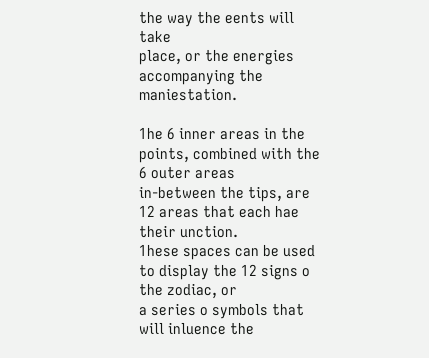the way the eents will take
place, or the energies accompanying the maniestation.

1he 6 inner areas in the points, combined with the 6 outer areas
in-between the tips, are 12 areas that each hae their unction.
1hese spaces can be used to display the 12 signs o the zodiac, or
a series o symbols that will inluence the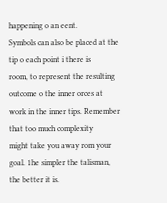happening o an eent.
Symbols can also be placed at the tip o each point i there is
room, to represent the resulting outcome o the inner orces at
work in the inner tips. Remember that too much complexity
might take you away rom your goal. 1he simpler the talisman,
the better it is.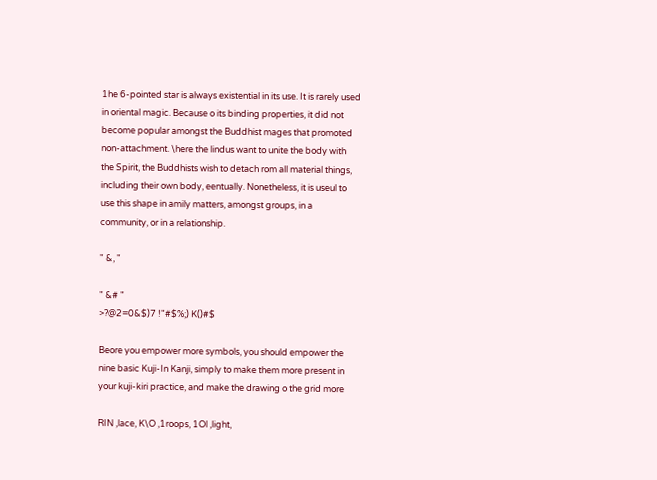1he 6-pointed star is always existential in its use. It is rarely used
in oriental magic. Because o its binding properties, it did not
become popular amongst the Buddhist mages that promoted
non-attachment. \here the lindus want to unite the body with
the Spirit, the Buddhists wish to detach rom all material things,
including their own body, eentually. Nonetheless, it is useul to
use this shape in amily matters, amongst groups, in a
community, or in a relationship.

" &, "

" &# "
>?@2=0&$)7 !"#$%;) K()#$

Beore you empower more symbols, you should empower the
nine basic Kuji-In Kanji, simply to make them more present in
your kuji-kiri practice, and make the drawing o the grid more

RIN ,lace, K\O ,1roops, 1Ol ,light,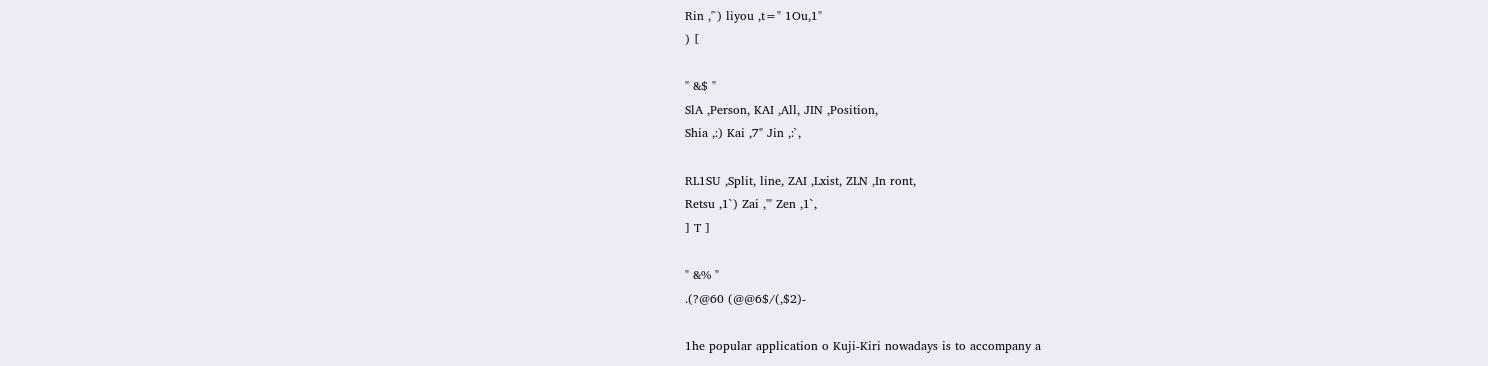Rin ,'`) liyou ,t=" 1Ou,1"
) [

" &$ "
SlA ,Person, KAI ,All, JIN ,Position,
Shia ,:) Kai ,7" Jin ,:`,

RL1SU ,Split, line, ZAI ,Lxist, ZLN ,In ront,
Retsu ,1`) Zai ,'" Zen ,1`,
] T ]

" &% "
.(?@60 (@@6$/(,$2)-

1he popular application o Kuji-Kiri nowadays is to accompany a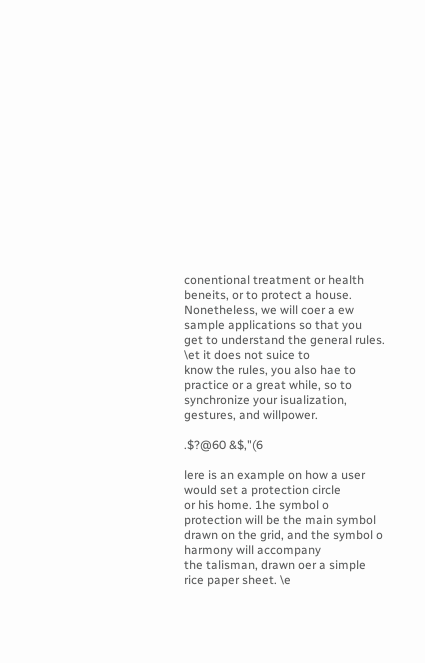conentional treatment or health beneits, or to protect a house.
Nonetheless, we will coer a ew sample applications so that you
get to understand the general rules. \et it does not suice to
know the rules, you also hae to practice or a great while, so to
synchronize your isualization, gestures, and willpower.

.$?@60 &$,"(6

lere is an example on how a user would set a protection circle
or his home. 1he symbol o protection will be the main symbol
drawn on the grid, and the symbol o harmony will accompany
the talisman, drawn oer a simple rice paper sheet. \e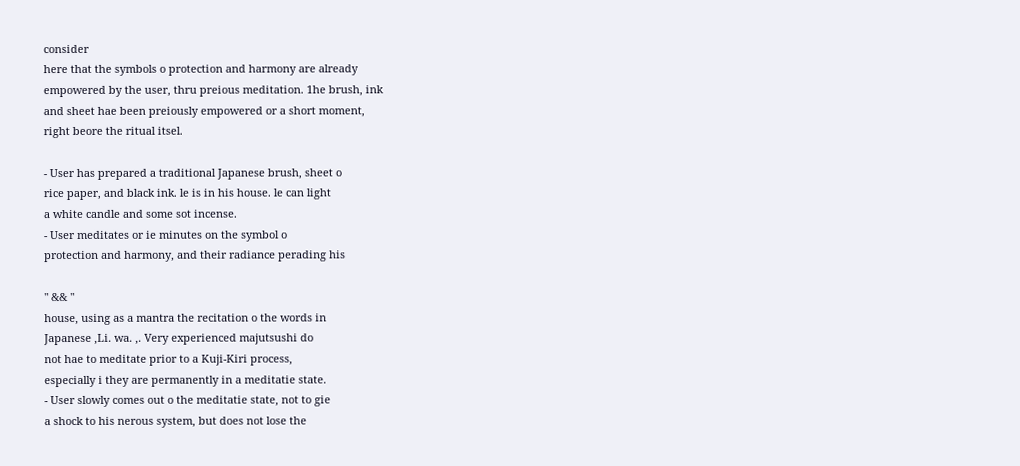consider
here that the symbols o protection and harmony are already
empowered by the user, thru preious meditation. 1he brush, ink
and sheet hae been preiously empowered or a short moment,
right beore the ritual itsel.

- User has prepared a traditional Japanese brush, sheet o
rice paper, and black ink. le is in his house. le can light
a white candle and some sot incense.
- User meditates or ie minutes on the symbol o
protection and harmony, and their radiance perading his

" && "
house, using as a mantra the recitation o the words in
Japanese ,Li. wa. ,. Very experienced majutsushi do
not hae to meditate prior to a Kuji-Kiri process,
especially i they are permanently in a meditatie state.
- User slowly comes out o the meditatie state, not to gie
a shock to his nerous system, but does not lose the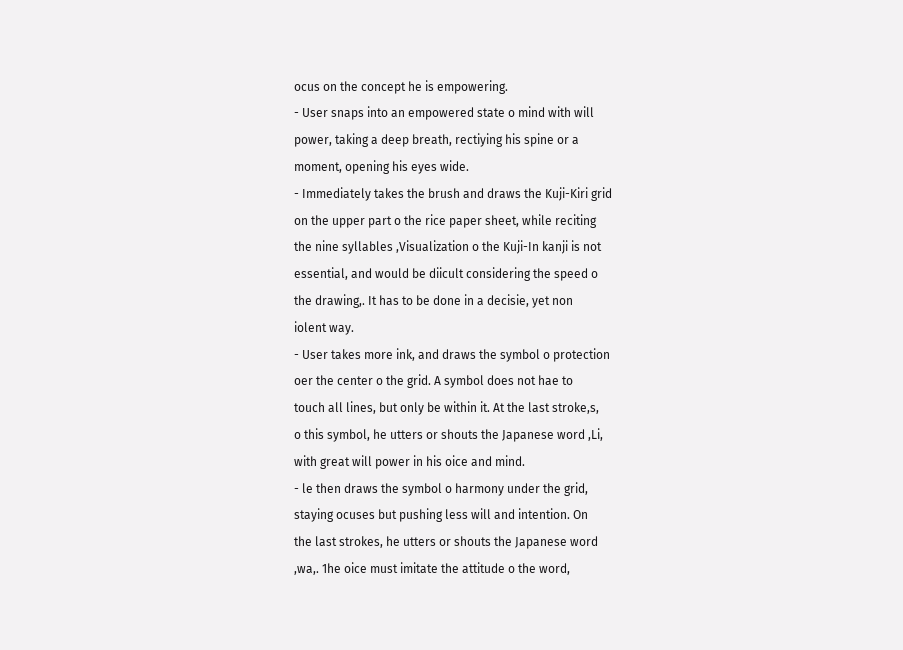ocus on the concept he is empowering.
- User snaps into an empowered state o mind with will
power, taking a deep breath, rectiying his spine or a
moment, opening his eyes wide.
- Immediately takes the brush and draws the Kuji-Kiri grid
on the upper part o the rice paper sheet, while reciting
the nine syllables ,Visualization o the Kuji-In kanji is not
essential, and would be diicult considering the speed o
the drawing,. It has to be done in a decisie, yet non
iolent way.
- User takes more ink, and draws the symbol o protection
oer the center o the grid. A symbol does not hae to
touch all lines, but only be within it. At the last stroke,s,
o this symbol, he utters or shouts the Japanese word ,Li,
with great will power in his oice and mind.
- le then draws the symbol o harmony under the grid,
staying ocuses but pushing less will and intention. On
the last strokes, he utters or shouts the Japanese word
,wa,. 1he oice must imitate the attitude o the word,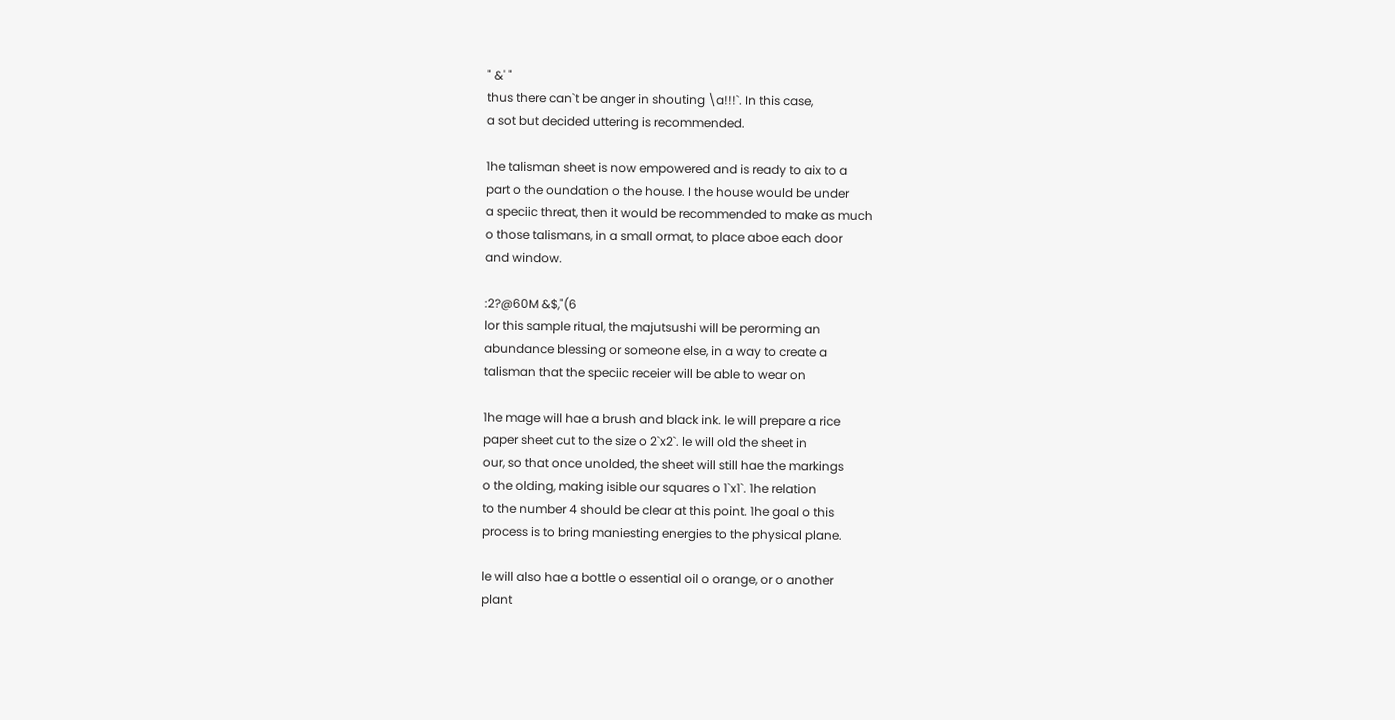" &' "
thus there can`t be anger in shouting \a!!!`. In this case,
a sot but decided uttering is recommended.

1he talisman sheet is now empowered and is ready to aix to a
part o the oundation o the house. I the house would be under
a speciic threat, then it would be recommended to make as much
o those talismans, in a small ormat, to place aboe each door
and window.

:2?@60M &$,"(6
lor this sample ritual, the majutsushi will be perorming an
abundance blessing or someone else, in a way to create a
talisman that the speciic receier will be able to wear on

1he mage will hae a brush and black ink. le will prepare a rice
paper sheet cut to the size o 2`x2`. le will old the sheet in
our, so that once unolded, the sheet will still hae the markings
o the olding, making isible our squares o 1`x1`. 1he relation
to the number 4 should be clear at this point. 1he goal o this
process is to bring maniesting energies to the physical plane.

le will also hae a bottle o essential oil o orange, or o another
plant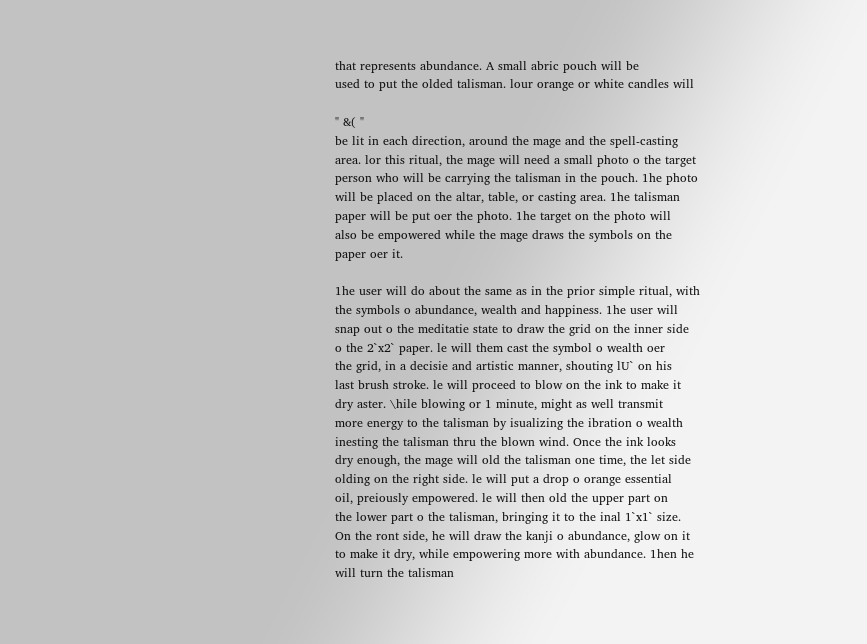that represents abundance. A small abric pouch will be
used to put the olded talisman. lour orange or white candles will

" &( "
be lit in each direction, around the mage and the spell-casting
area. lor this ritual, the mage will need a small photo o the target
person who will be carrying the talisman in the pouch. 1he photo
will be placed on the altar, table, or casting area. 1he talisman
paper will be put oer the photo. 1he target on the photo will
also be empowered while the mage draws the symbols on the
paper oer it.

1he user will do about the same as in the prior simple ritual, with
the symbols o abundance, wealth and happiness. 1he user will
snap out o the meditatie state to draw the grid on the inner side
o the 2`x2` paper. le will them cast the symbol o wealth oer
the grid, in a decisie and artistic manner, shouting lU` on his
last brush stroke. le will proceed to blow on the ink to make it
dry aster. \hile blowing or 1 minute, might as well transmit
more energy to the talisman by isualizing the ibration o wealth
inesting the talisman thru the blown wind. Once the ink looks
dry enough, the mage will old the talisman one time, the let side
olding on the right side. le will put a drop o orange essential
oil, preiously empowered. le will then old the upper part on
the lower part o the talisman, bringing it to the inal 1`x1` size.
On the ront side, he will draw the kanji o abundance, glow on it
to make it dry, while empowering more with abundance. 1hen he
will turn the talisman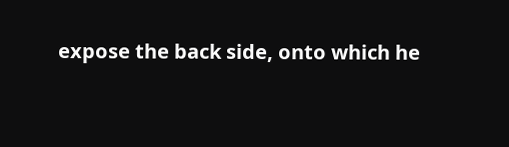expose the back side, onto which he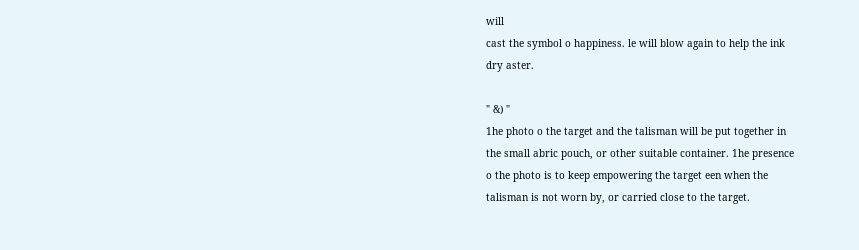will
cast the symbol o happiness. le will blow again to help the ink
dry aster.

" &) "
1he photo o the target and the talisman will be put together in
the small abric pouch, or other suitable container. 1he presence
o the photo is to keep empowering the target een when the
talisman is not worn by, or carried close to the target.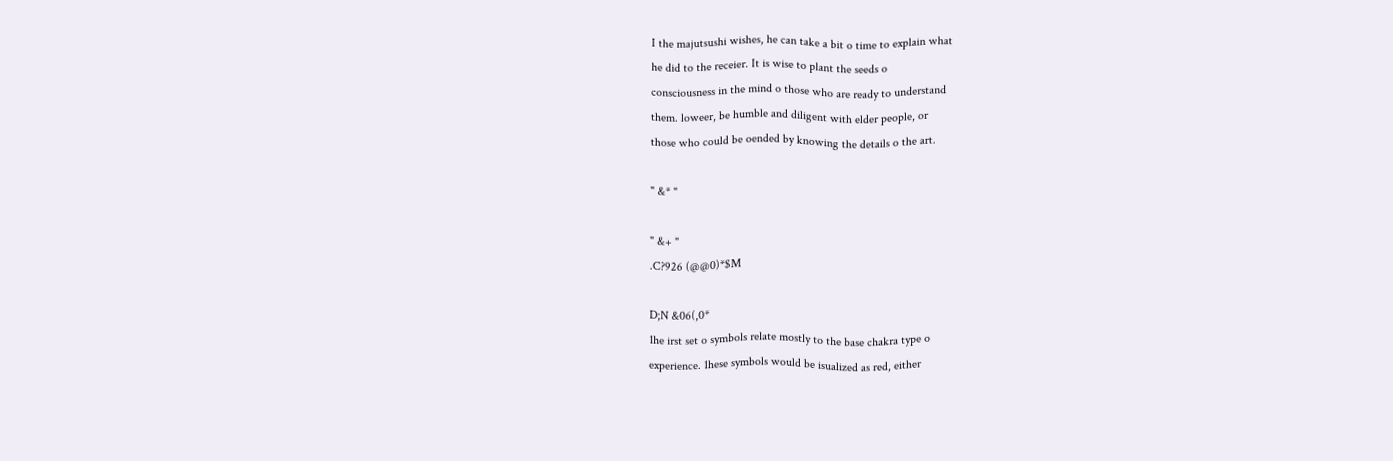I the majutsushi wishes, he can take a bit o time to explain what
he did to the receier. It is wise to plant the seeds o
consciousness in the mind o those who are ready to understand
them. loweer, be humble and diligent with elder people, or
those who could be oended by knowing the details o the art.

" &* "

" &+ "
.C?926 (@@0)*$M

D;N &06(,0*
1he irst set o symbols relate mostly to the base chakra type o
experience. 1hese symbols would be isualized as red, either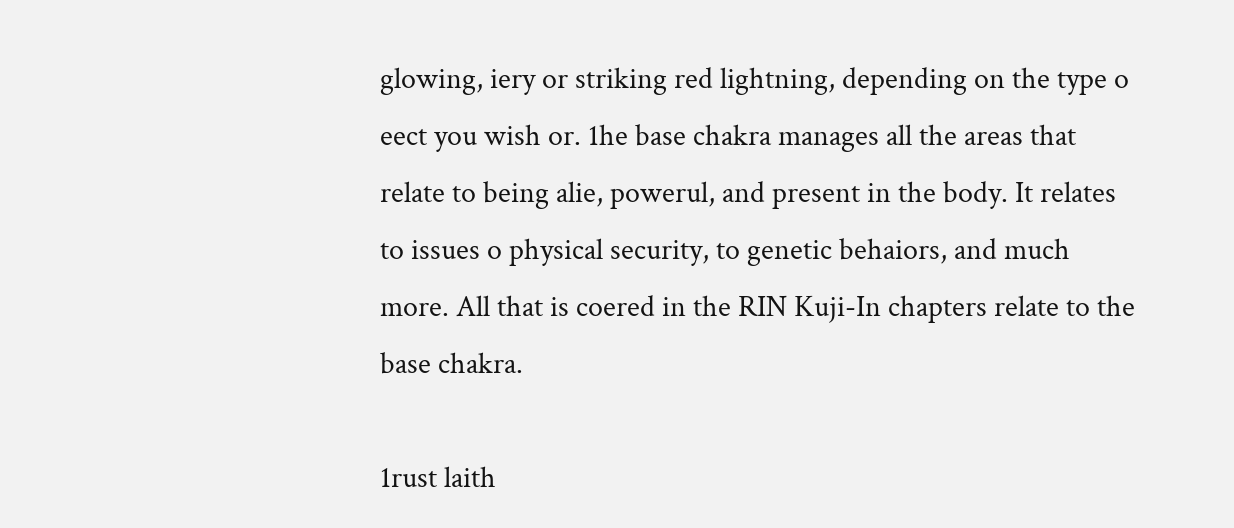glowing, iery or striking red lightning, depending on the type o
eect you wish or. 1he base chakra manages all the areas that
relate to being alie, powerul, and present in the body. It relates
to issues o physical security, to genetic behaiors, and much
more. All that is coered in the RIN Kuji-In chapters relate to the
base chakra.

1rust laith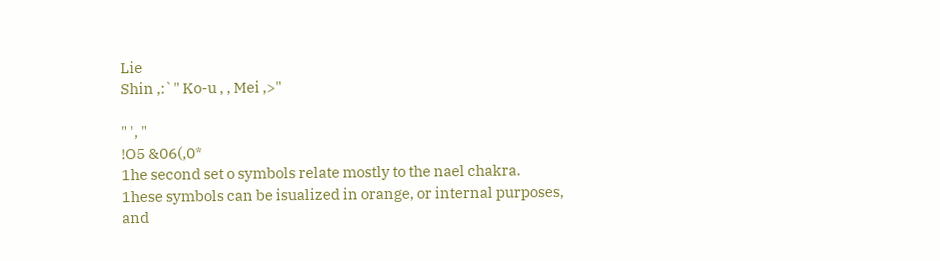Lie
Shin ,:`" Ko-u , , Mei ,>"

" ', "
!O5 &06(,0*
1he second set o symbols relate mostly to the nael chakra.
1hese symbols can be isualized in orange, or internal purposes,
and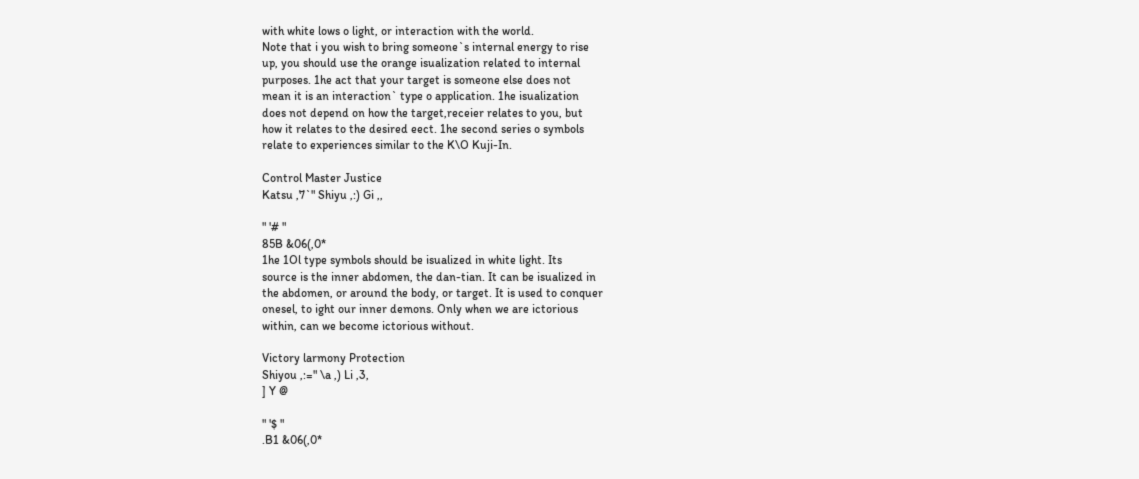with white lows o light, or interaction with the world.
Note that i you wish to bring someone`s internal energy to rise
up, you should use the orange isualization related to internal
purposes. 1he act that your target is someone else does not
mean it is an interaction` type o application. 1he isualization
does not depend on how the target,receier relates to you, but
how it relates to the desired eect. 1he second series o symbols
relate to experiences similar to the K\O Kuji-In.

Control Master Justice
Katsu ,7`" Shiyu ,:) Gi ,,

" '# "
85B &06(,0*
1he 1Ol type symbols should be isualized in white light. Its
source is the inner abdomen, the dan-tian. It can be isualized in
the abdomen, or around the body, or target. It is used to conquer
onesel, to ight our inner demons. Only when we are ictorious
within, can we become ictorious without.

Victory larmony Protection
Shiyou ,:=" \a ,) Li ,3,
] Y @

" '$ "
.B1 &06(,0*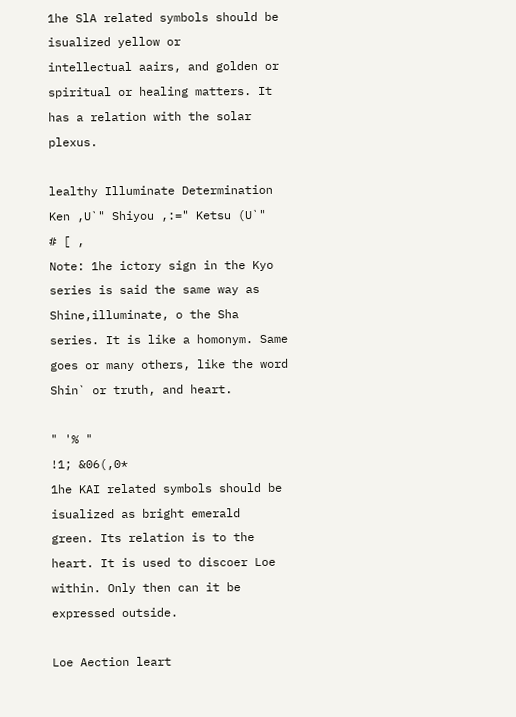1he SlA related symbols should be isualized yellow or
intellectual aairs, and golden or spiritual or healing matters. It
has a relation with the solar plexus.

lealthy Illuminate Determination
Ken ,U`" Shiyou ,:=" Ketsu (U`"
# [ ,
Note: 1he ictory sign in the Kyo series is said the same way as
Shine,illuminate, o the Sha series. It is like a homonym. Same
goes or many others, like the word Shin` or truth, and heart.

" '% "
!1; &06(,0*
1he KAI related symbols should be isualized as bright emerald
green. Its relation is to the heart. It is used to discoer Loe
within. Only then can it be expressed outside.

Loe Aection leart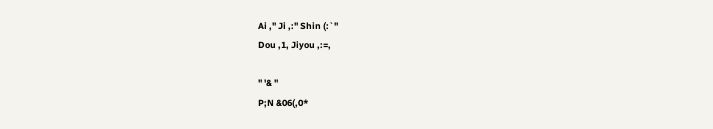Ai ," Ji ,:" Shin (:`"
Dou ,1, Jiyou ,:=,

" '& "
P;N &06(,0*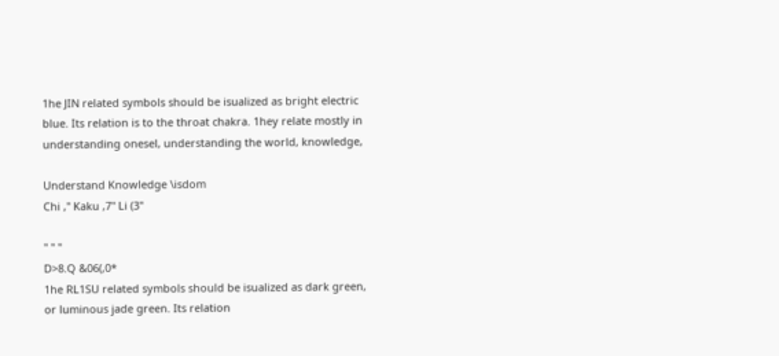1he JIN related symbols should be isualized as bright electric
blue. Its relation is to the throat chakra. 1hey relate mostly in
understanding onesel, understanding the world, knowledge,

Understand Knowledge \isdom
Chi ," Kaku ,7" Li (3"

" '' "
D>8.Q &06(,0*
1he RL1SU related symbols should be isualized as dark green,
or luminous jade green. Its relation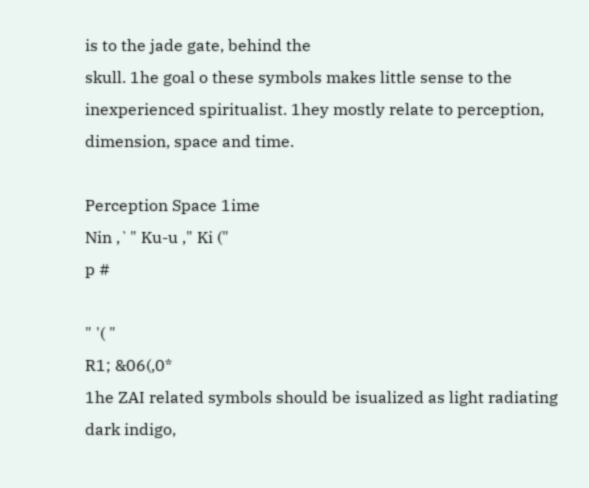is to the jade gate, behind the
skull. 1he goal o these symbols makes little sense to the
inexperienced spiritualist. 1hey mostly relate to perception,
dimension, space and time.

Perception Space 1ime
Nin ,`" Ku-u ," Ki ("
p #

" '( "
R1; &06(,0*
1he ZAI related symbols should be isualized as light radiating
dark indigo,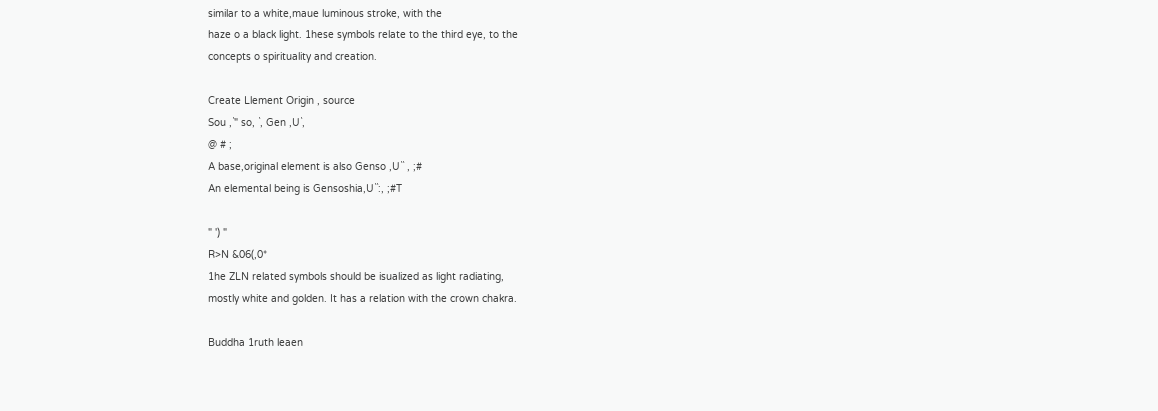similar to a white,maue luminous stroke, with the
haze o a black light. 1hese symbols relate to the third eye, to the
concepts o spirituality and creation.

Create Llement Origin , source
Sou ,`" so, `, Gen ,U`,
@ # ;
A base,original element is also Genso ,U`` , ;#
An elemental being is Gensoshia,U``:, ;#T

" ') "
R>N &06(,0*
1he ZLN related symbols should be isualized as light radiating,
mostly white and golden. It has a relation with the crown chakra.

Buddha 1ruth leaen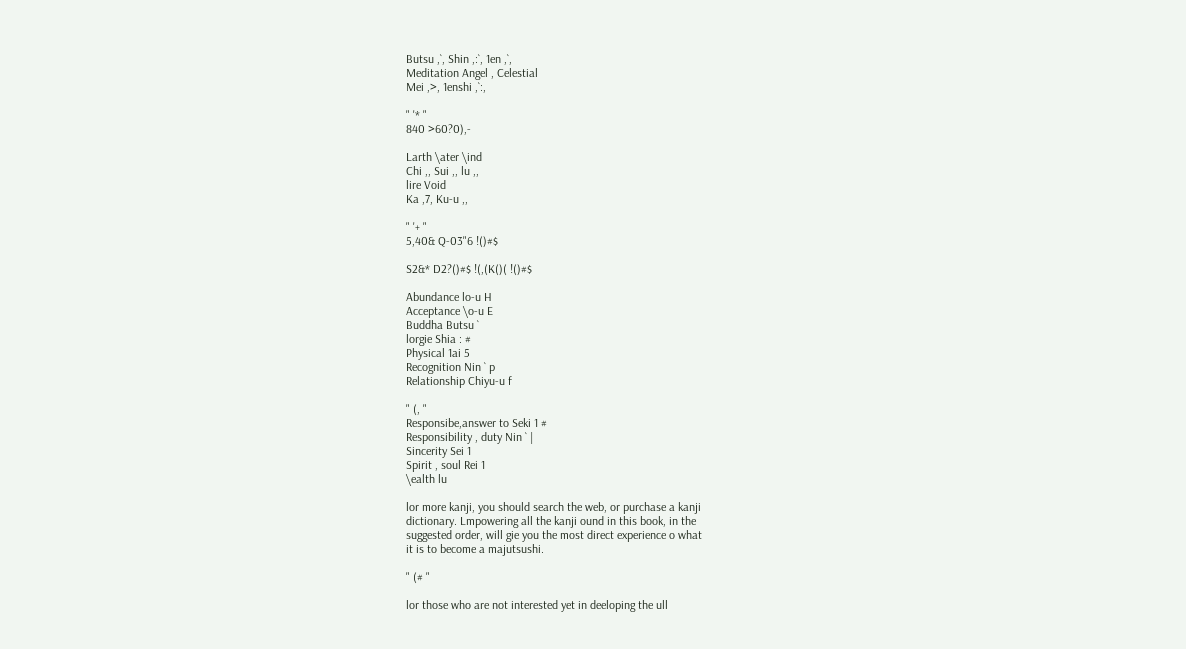Butsu ,`, Shin ,:`, 1en ,`,
Meditation Angel , Celestial
Mei ,>, 1enshi ,`:,

" '* "
840 >60?0),-

Larth \ater \ind
Chi ,, Sui ,, lu ,,
lire Void
Ka ,7, Ku-u ,,

" '+ "
5,40& Q-03"6 !()#$

S2&* D2?()#$ !(,(K()( !()#$

Abundance lo-u H
Acceptance \o-u E
Buddha Butsu `
lorgie Shia : #
Physical 1ai 5
Recognition Nin ` p
Relationship Chiyu-u f

" (, "
Responsibe,answer to Seki 1 #
Responsibility , duty Nin ` |
Sincerity Sei 1
Spirit , soul Rei 1
\ealth lu

lor more kanji, you should search the web, or purchase a kanji
dictionary. Lmpowering all the kanji ound in this book, in the
suggested order, will gie you the most direct experience o what
it is to become a majutsushi.

" (# "

lor those who are not interested yet in deeloping the ull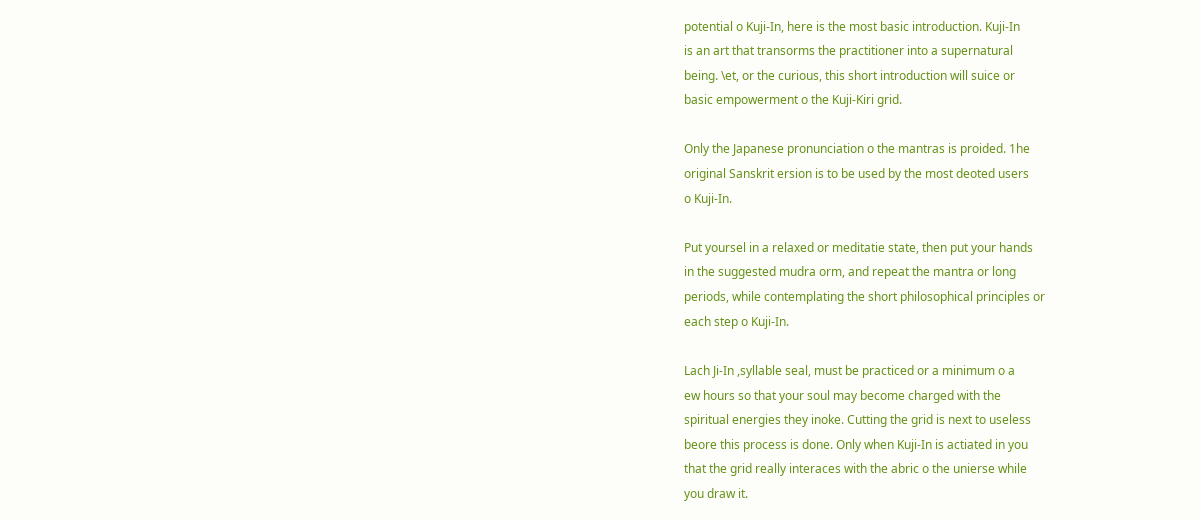potential o Kuji-In, here is the most basic introduction. Kuji-In
is an art that transorms the practitioner into a supernatural
being. \et, or the curious, this short introduction will suice or
basic empowerment o the Kuji-Kiri grid.

Only the Japanese pronunciation o the mantras is proided. 1he
original Sanskrit ersion is to be used by the most deoted users
o Kuji-In.

Put yoursel in a relaxed or meditatie state, then put your hands
in the suggested mudra orm, and repeat the mantra or long
periods, while contemplating the short philosophical principles or
each step o Kuji-In.

Lach Ji-In ,syllable seal, must be practiced or a minimum o a
ew hours so that your soul may become charged with the
spiritual energies they inoke. Cutting the grid is next to useless
beore this process is done. Only when Kuji-In is actiated in you
that the grid really interaces with the abric o the unierse while
you draw it.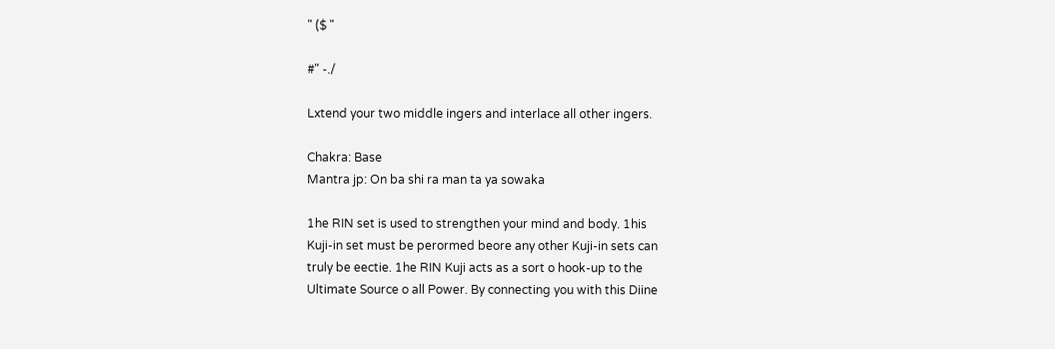" ($ "

#" -./

Lxtend your two middle ingers and interlace all other ingers.

Chakra: Base
Mantra jp: On ba shi ra man ta ya sowaka

1he RIN set is used to strengthen your mind and body. 1his
Kuji-in set must be perormed beore any other Kuji-in sets can
truly be eectie. 1he RIN Kuji acts as a sort o hook-up to the
Ultimate Source o all Power. By connecting you with this Diine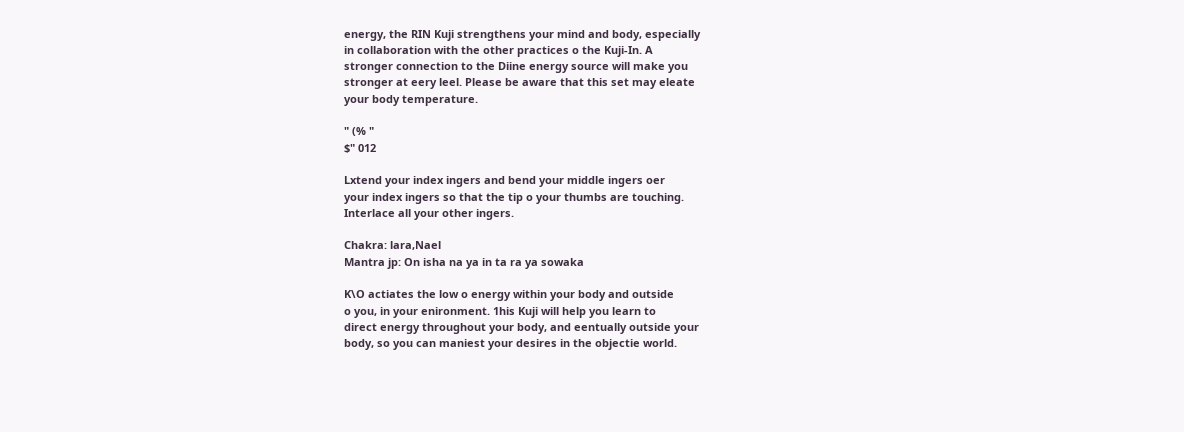energy, the RIN Kuji strengthens your mind and body, especially
in collaboration with the other practices o the Kuji-In. A
stronger connection to the Diine energy source will make you
stronger at eery leel. Please be aware that this set may eleate
your body temperature.

" (% "
$" 012

Lxtend your index ingers and bend your middle ingers oer
your index ingers so that the tip o your thumbs are touching.
Interlace all your other ingers.

Chakra: lara,Nael
Mantra jp: On isha na ya in ta ra ya sowaka

K\O actiates the low o energy within your body and outside
o you, in your enironment. 1his Kuji will help you learn to
direct energy throughout your body, and eentually outside your
body, so you can maniest your desires in the objectie world.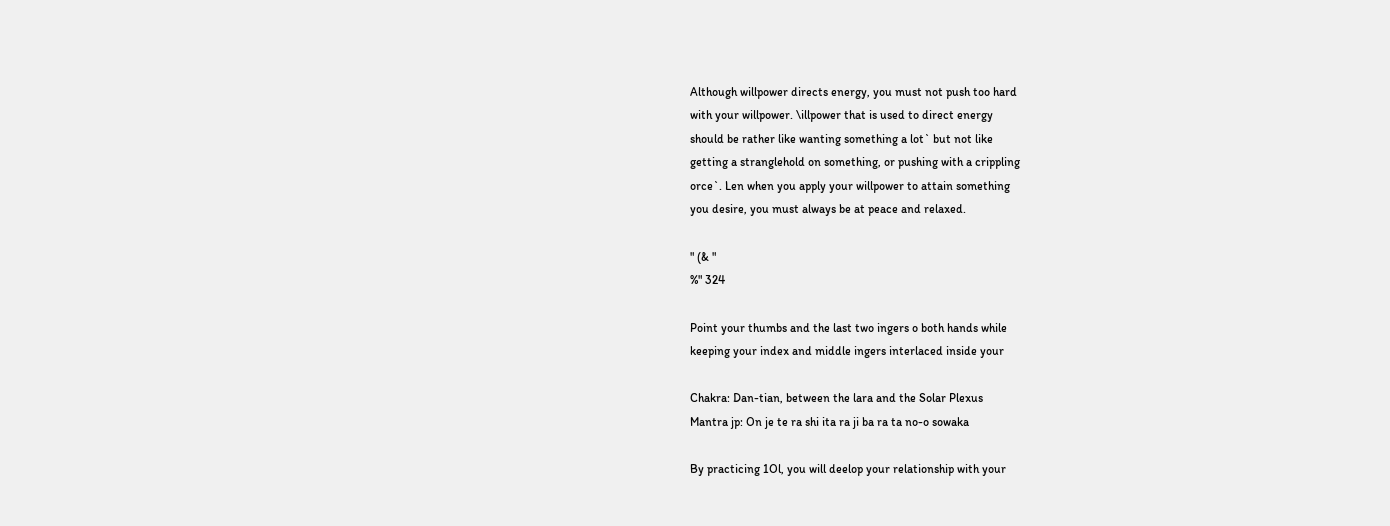Although willpower directs energy, you must not push too hard
with your willpower. \illpower that is used to direct energy
should be rather like wanting something a lot` but not like
getting a stranglehold on something, or pushing with a crippling
orce`. Len when you apply your willpower to attain something
you desire, you must always be at peace and relaxed.

" (& "
%" 324

Point your thumbs and the last two ingers o both hands while
keeping your index and middle ingers interlaced inside your

Chakra: Dan-tian, between the lara and the Solar Plexus
Mantra jp: On je te ra shi ita ra ji ba ra ta no-o sowaka

By practicing 1Ol, you will deelop your relationship with your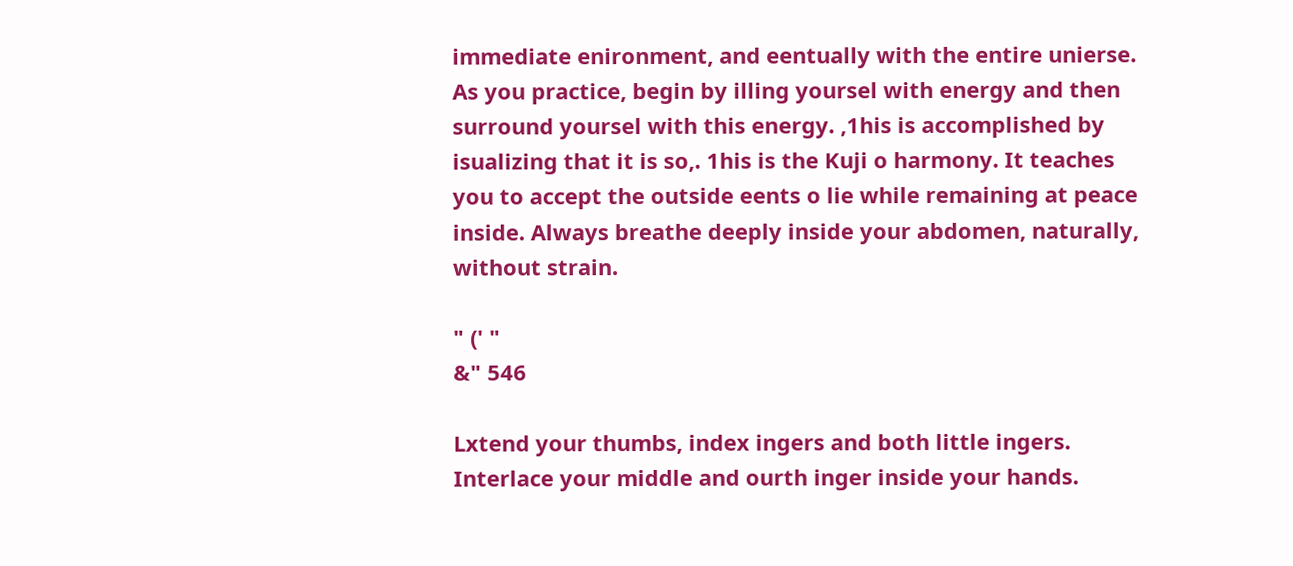immediate enironment, and eentually with the entire unierse.
As you practice, begin by illing yoursel with energy and then
surround yoursel with this energy. ,1his is accomplished by
isualizing that it is so,. 1his is the Kuji o harmony. It teaches
you to accept the outside eents o lie while remaining at peace
inside. Always breathe deeply inside your abdomen, naturally,
without strain.

" (' "
&" 546

Lxtend your thumbs, index ingers and both little ingers.
Interlace your middle and ourth inger inside your hands.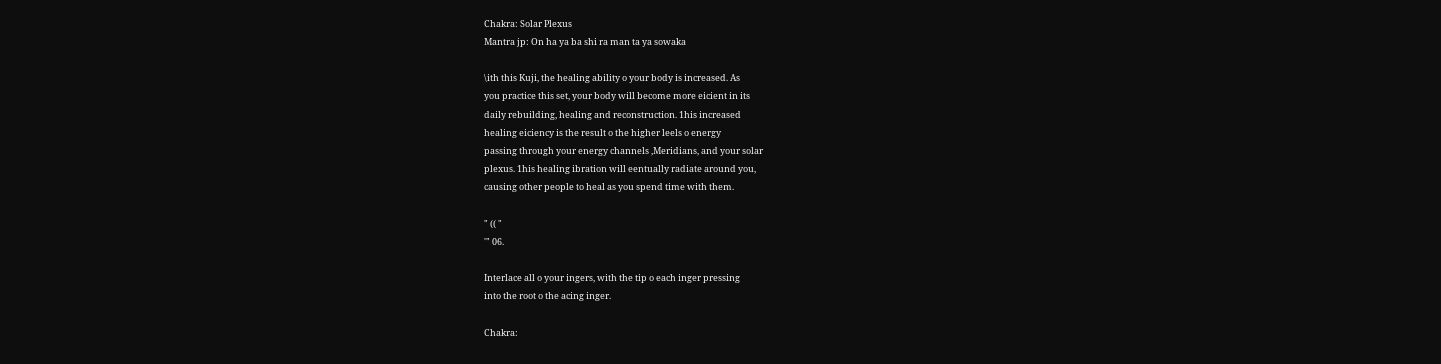Chakra: Solar Plexus
Mantra jp: On ha ya ba shi ra man ta ya sowaka

\ith this Kuji, the healing ability o your body is increased. As
you practice this set, your body will become more eicient in its
daily rebuilding, healing and reconstruction. 1his increased
healing eiciency is the result o the higher leels o energy
passing through your energy channels ,Meridians, and your solar
plexus. 1his healing ibration will eentually radiate around you,
causing other people to heal as you spend time with them.

" (( "
'" 06.

Interlace all o your ingers, with the tip o each inger pressing
into the root o the acing inger.

Chakra: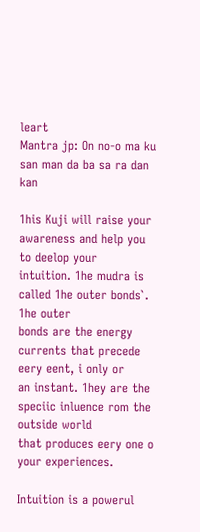leart
Mantra jp: On no-o ma ku san man da ba sa ra dan kan

1his Kuji will raise your awareness and help you to deelop your
intuition. 1he mudra is called 1he outer bonds`. 1he outer
bonds are the energy currents that precede eery eent, i only or
an instant. 1hey are the speciic inluence rom the outside world
that produces eery one o your experiences.

Intuition is a powerul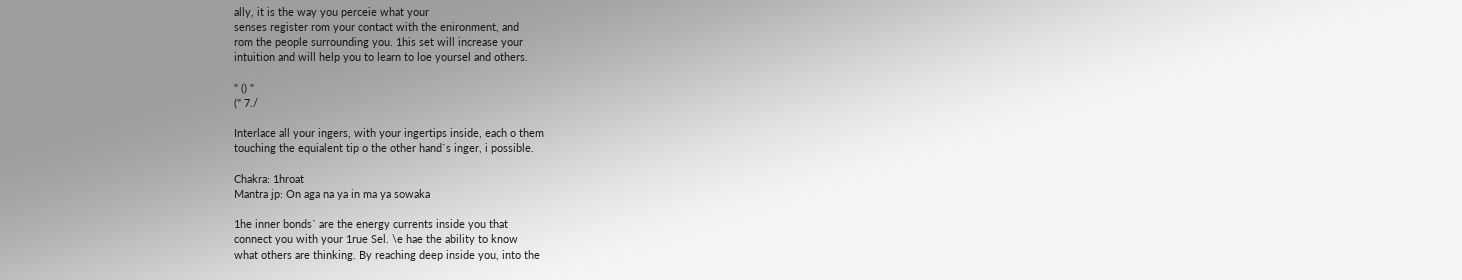ally, it is the way you perceie what your
senses register rom your contact with the enironment, and
rom the people surrounding you. 1his set will increase your
intuition and will help you to learn to loe yoursel and others.

" () "
(" 7./

Interlace all your ingers, with your ingertips inside, each o them
touching the equialent tip o the other hand`s inger, i possible.

Chakra: 1hroat
Mantra jp: On aga na ya in ma ya sowaka

1he inner bonds` are the energy currents inside you that
connect you with your 1rue Sel. \e hae the ability to know
what others are thinking. By reaching deep inside you, into the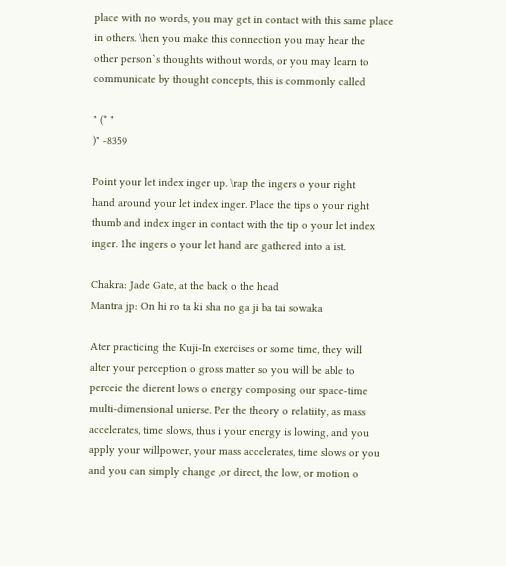place with no words, you may get in contact with this same place
in others. \hen you make this connection you may hear the
other person`s thoughts without words, or you may learn to
communicate by thought concepts, this is commonly called

" (* "
)" -8359

Point your let index inger up. \rap the ingers o your right
hand around your let index inger. Place the tips o your right
thumb and index inger in contact with the tip o your let index
inger. 1he ingers o your let hand are gathered into a ist.

Chakra: Jade Gate, at the back o the head
Mantra jp: On hi ro ta ki sha no ga ji ba tai sowaka

Ater practicing the Kuji-In exercises or some time, they will
alter your perception o gross matter so you will be able to
perceie the dierent lows o energy composing our space-time
multi-dimensional unierse. Per the theory o relatiity, as mass
accelerates, time slows, thus i your energy is lowing, and you
apply your willpower, your mass accelerates, time slows or you
and you can simply change ,or direct, the low, or motion o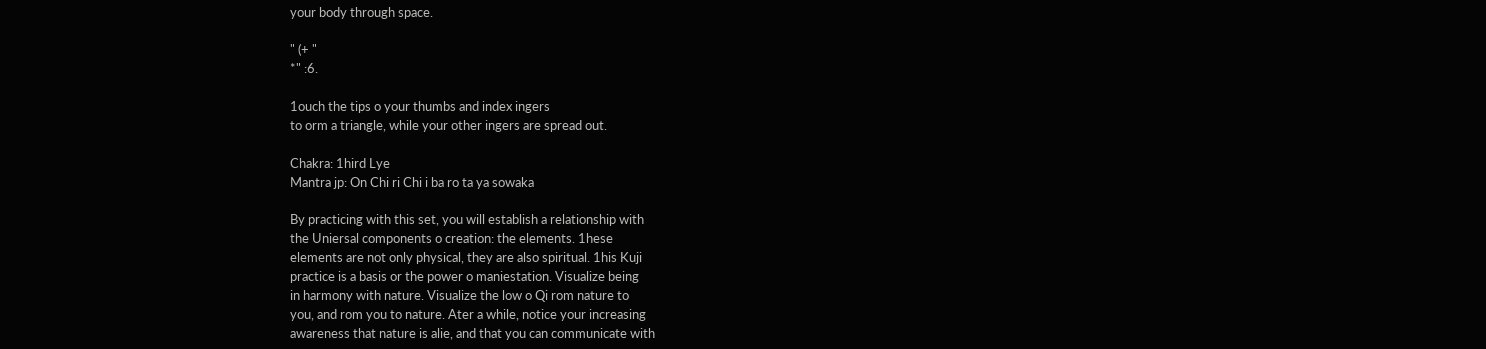your body through space.

" (+ "
*" :6.

1ouch the tips o your thumbs and index ingers
to orm a triangle, while your other ingers are spread out.

Chakra: 1hird Lye
Mantra jp: On Chi ri Chi i ba ro ta ya sowaka

By practicing with this set, you will establish a relationship with
the Uniersal components o creation: the elements. 1hese
elements are not only physical, they are also spiritual. 1his Kuji
practice is a basis or the power o maniestation. Visualize being
in harmony with nature. Visualize the low o Qi rom nature to
you, and rom you to nature. Ater a while, notice your increasing
awareness that nature is alie, and that you can communicate with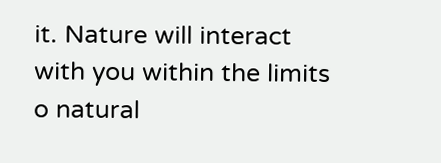it. Nature will interact with you within the limits o natural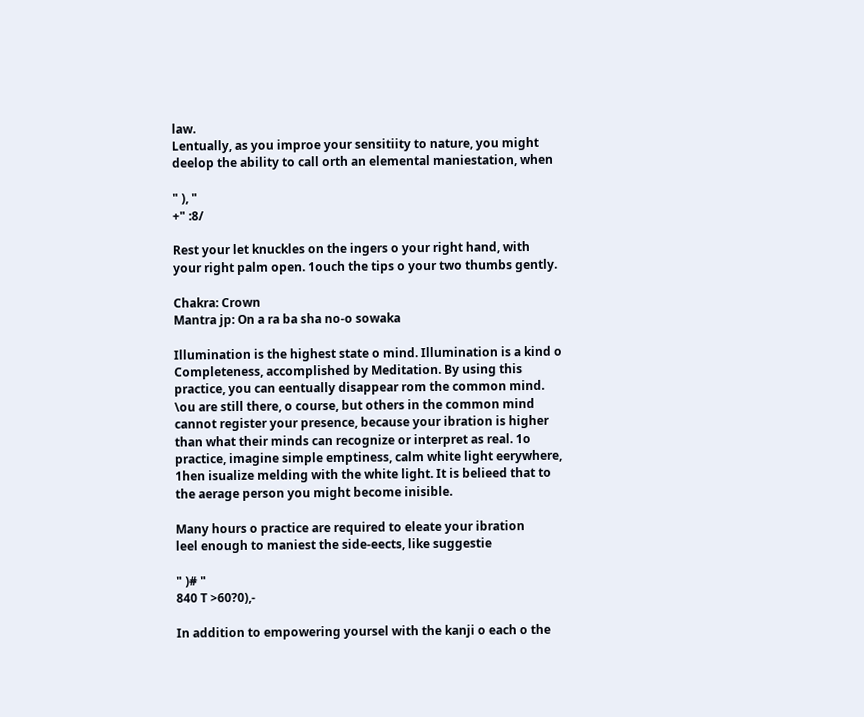law.
Lentually, as you improe your sensitiity to nature, you might
deelop the ability to call orth an elemental maniestation, when

" ), "
+" :8/

Rest your let knuckles on the ingers o your right hand, with
your right palm open. 1ouch the tips o your two thumbs gently.

Chakra: Crown
Mantra jp: On a ra ba sha no-o sowaka

Illumination is the highest state o mind. Illumination is a kind o
Completeness, accomplished by Meditation. By using this
practice, you can eentually disappear rom the common mind.
\ou are still there, o course, but others in the common mind
cannot register your presence, because your ibration is higher
than what their minds can recognize or interpret as real. 1o
practice, imagine simple emptiness, calm white light eerywhere,
1hen isualize melding with the white light. It is belieed that to
the aerage person you might become inisible.

Many hours o practice are required to eleate your ibration
leel enough to maniest the side-eects, like suggestie

" )# "
840 T >60?0),-

In addition to empowering yoursel with the kanji o each o the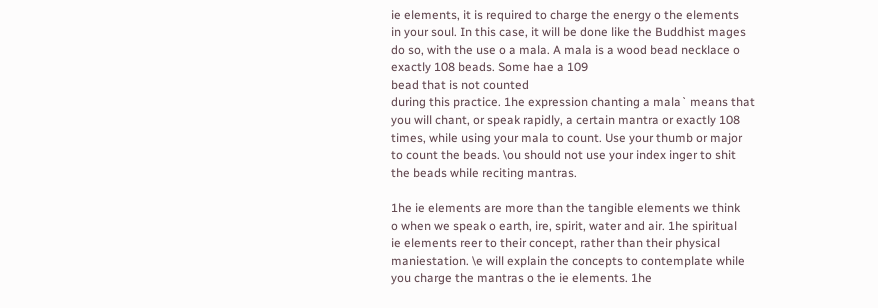ie elements, it is required to charge the energy o the elements
in your soul. In this case, it will be done like the Buddhist mages
do so, with the use o a mala. A mala is a wood bead necklace o
exactly 108 beads. Some hae a 109
bead that is not counted
during this practice. 1he expression chanting a mala` means that
you will chant, or speak rapidly, a certain mantra or exactly 108
times, while using your mala to count. Use your thumb or major
to count the beads. \ou should not use your index inger to shit
the beads while reciting mantras.

1he ie elements are more than the tangible elements we think
o when we speak o earth, ire, spirit, water and air. 1he spiritual
ie elements reer to their concept, rather than their physical
maniestation. \e will explain the concepts to contemplate while
you charge the mantras o the ie elements. 1he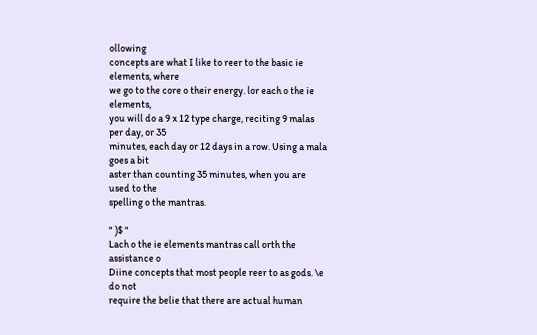ollowing
concepts are what I like to reer to the basic ie elements, where
we go to the core o their energy. lor each o the ie elements,
you will do a 9 x 12 type charge, reciting 9 malas per day, or 35
minutes, each day or 12 days in a row. Using a mala goes a bit
aster than counting 35 minutes, when you are used to the
spelling o the mantras.

" )$ "
Lach o the ie elements mantras call orth the assistance o
Diine concepts that most people reer to as gods. \e do not
require the belie that there are actual human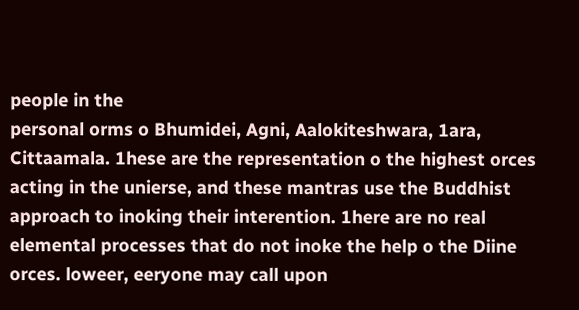people in the
personal orms o Bhumidei, Agni, Aalokiteshwara, 1ara,
Cittaamala. 1hese are the representation o the highest orces
acting in the unierse, and these mantras use the Buddhist
approach to inoking their interention. 1here are no real
elemental processes that do not inoke the help o the Diine
orces. loweer, eeryone may call upon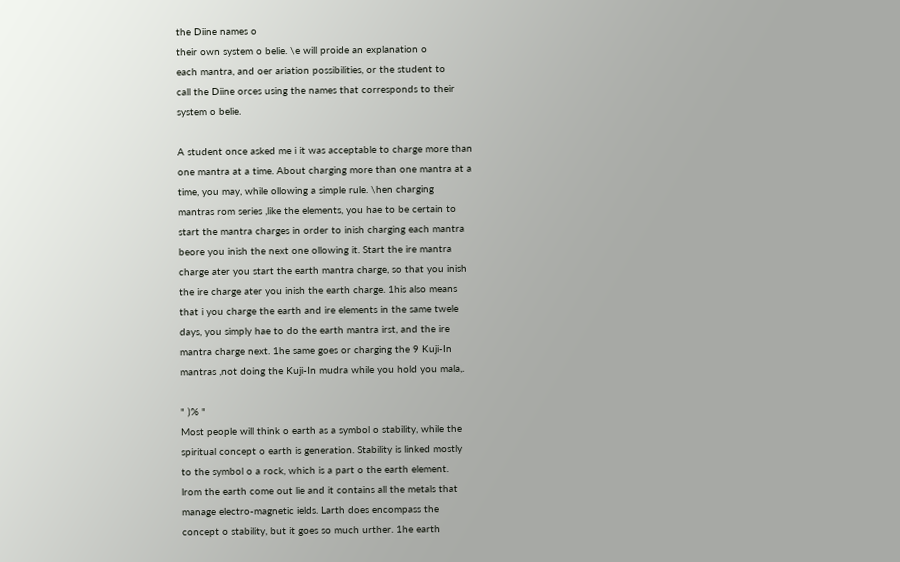the Diine names o
their own system o belie. \e will proide an explanation o
each mantra, and oer ariation possibilities, or the student to
call the Diine orces using the names that corresponds to their
system o belie.

A student once asked me i it was acceptable to charge more than
one mantra at a time. About charging more than one mantra at a
time, you may, while ollowing a simple rule. \hen charging
mantras rom series ,like the elements, you hae to be certain to
start the mantra charges in order to inish charging each mantra
beore you inish the next one ollowing it. Start the ire mantra
charge ater you start the earth mantra charge, so that you inish
the ire charge ater you inish the earth charge. 1his also means
that i you charge the earth and ire elements in the same twele
days, you simply hae to do the earth mantra irst, and the ire
mantra charge next. 1he same goes or charging the 9 Kuji-In
mantras ,not doing the Kuji-In mudra while you hold you mala,.

" )% "
Most people will think o earth as a symbol o stability, while the
spiritual concept o earth is generation. Stability is linked mostly
to the symbol o a rock, which is a part o the earth element.
lrom the earth come out lie and it contains all the metals that
manage electro-magnetic ields. Larth does encompass the
concept o stability, but it goes so much urther. 1he earth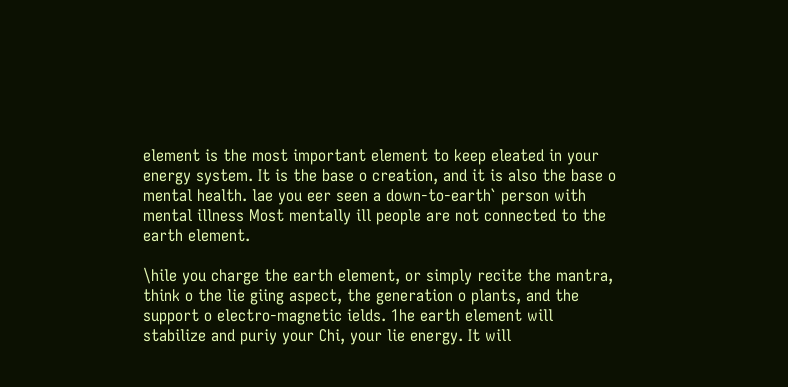element is the most important element to keep eleated in your
energy system. It is the base o creation, and it is also the base o
mental health. lae you eer seen a down-to-earth` person with
mental illness Most mentally ill people are not connected to the
earth element.

\hile you charge the earth element, or simply recite the mantra,
think o the lie giing aspect, the generation o plants, and the
support o electro-magnetic ields. 1he earth element will
stabilize and puriy your Chi, your lie energy. It will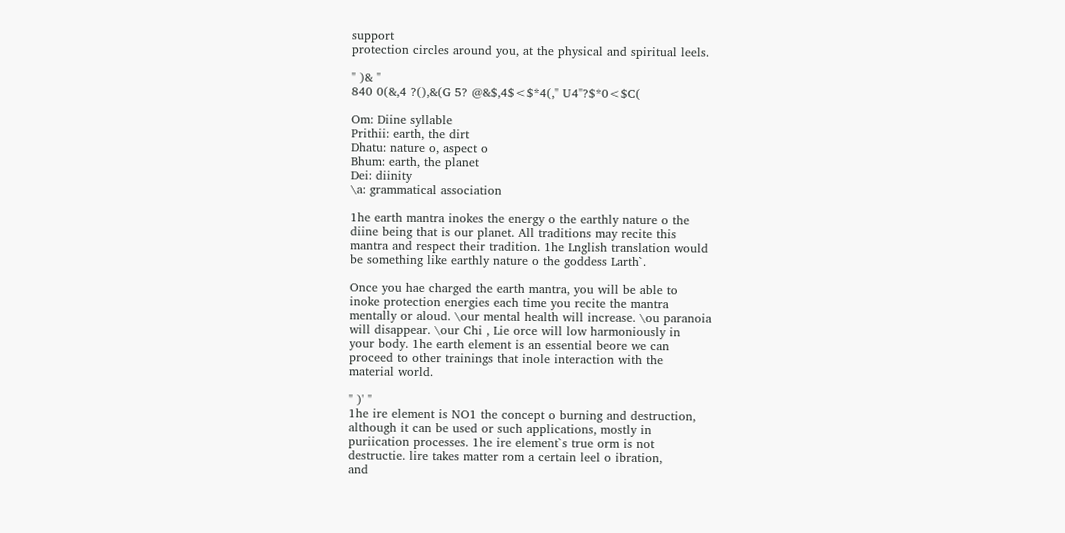support
protection circles around you, at the physical and spiritual leels.

" )& "
840 0(&,4 ?(),&(G 5? @&$,4$<$*4(," U4"?$*0<$C(

Om: Diine syllable
Prithii: earth, the dirt
Dhatu: nature o, aspect o
Bhum: earth, the planet
Dei: diinity
\a: grammatical association

1he earth mantra inokes the energy o the earthly nature o the
diine being that is our planet. All traditions may recite this
mantra and respect their tradition. 1he Lnglish translation would
be something like earthly nature o the goddess Larth`.

Once you hae charged the earth mantra, you will be able to
inoke protection energies each time you recite the mantra
mentally or aloud. \our mental health will increase. \ou paranoia
will disappear. \our Chi , Lie orce will low harmoniously in
your body. 1he earth element is an essential beore we can
proceed to other trainings that inole interaction with the
material world.

" )' "
1he ire element is NO1 the concept o burning and destruction,
although it can be used or such applications, mostly in
puriication processes. 1he ire element`s true orm is not
destructie. lire takes matter rom a certain leel o ibration,
and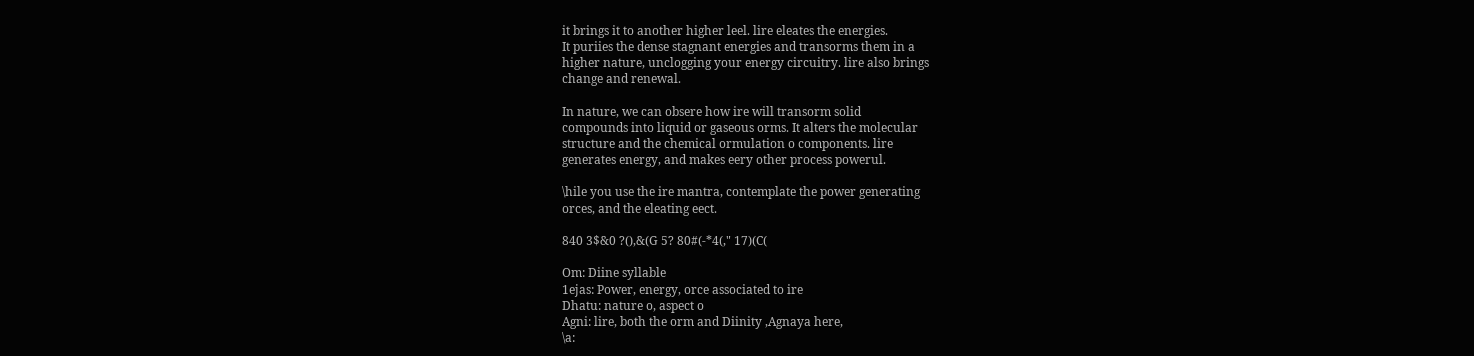it brings it to another higher leel. lire eleates the energies.
It puriies the dense stagnant energies and transorms them in a
higher nature, unclogging your energy circuitry. lire also brings
change and renewal.

In nature, we can obsere how ire will transorm solid
compounds into liquid or gaseous orms. It alters the molecular
structure and the chemical ormulation o components. lire
generates energy, and makes eery other process powerul.

\hile you use the ire mantra, contemplate the power generating
orces, and the eleating eect.

840 3$&0 ?(),&(G 5? 80#(-*4(," 17)(C(

Om: Diine syllable
1ejas: Power, energy, orce associated to ire
Dhatu: nature o, aspect o
Agni: lire, both the orm and Diinity ,Agnaya here,
\a: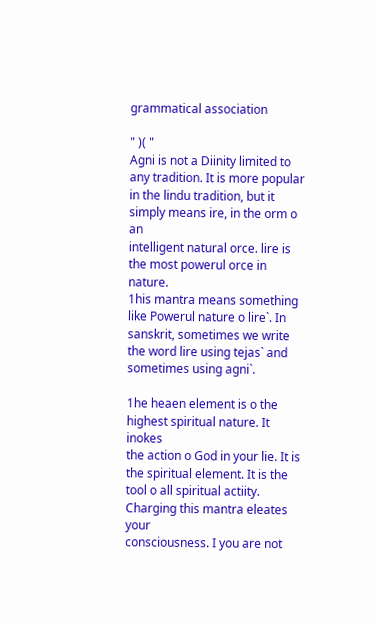grammatical association

" )( "
Agni is not a Diinity limited to any tradition. It is more popular
in the lindu tradition, but it simply means ire, in the orm o an
intelligent natural orce. lire is the most powerul orce in nature.
1his mantra means something like Powerul nature o lire`. In
sanskrit, sometimes we write the word lire using tejas` and
sometimes using agni`.

1he heaen element is o the highest spiritual nature. It inokes
the action o God in your lie. It is the spiritual element. It is the
tool o all spiritual actiity. Charging this mantra eleates your
consciousness. I you are not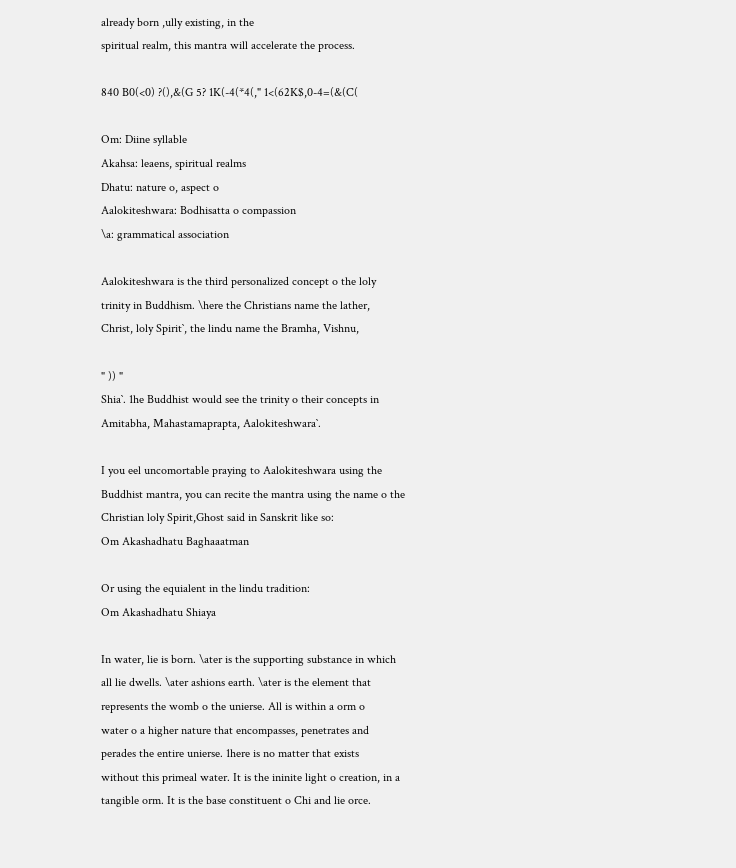already born ,ully existing, in the
spiritual realm, this mantra will accelerate the process.

840 B0(<0) ?(),&(G 5? 1K(-4(*4(," 1<(62K$,0-4=(&(C(

Om: Diine syllable
Akahsa: leaens, spiritual realms
Dhatu: nature o, aspect o
Aalokiteshwara: Bodhisatta o compassion
\a: grammatical association

Aalokiteshwara is the third personalized concept o the loly
trinity in Buddhism. \here the Christians name the lather,
Christ, loly Spirit`, the lindu name the Bramha, Vishnu,

" )) "
Shia`. 1he Buddhist would see the trinity o their concepts in
Amitabha, Mahastamaprapta, Aalokiteshwara`.

I you eel uncomortable praying to Aalokiteshwara using the
Buddhist mantra, you can recite the mantra using the name o the
Christian loly Spirit,Ghost said in Sanskrit like so:
Om Akashadhatu Baghaaatman

Or using the equialent in the lindu tradition:
Om Akashadhatu Shiaya

In water, lie is born. \ater is the supporting substance in which
all lie dwells. \ater ashions earth. \ater is the element that
represents the womb o the unierse. All is within a orm o
water o a higher nature that encompasses, penetrates and
perades the entire unierse. 1here is no matter that exists
without this primeal water. It is the ininite light o creation, in a
tangible orm. It is the base constituent o Chi and lie orce.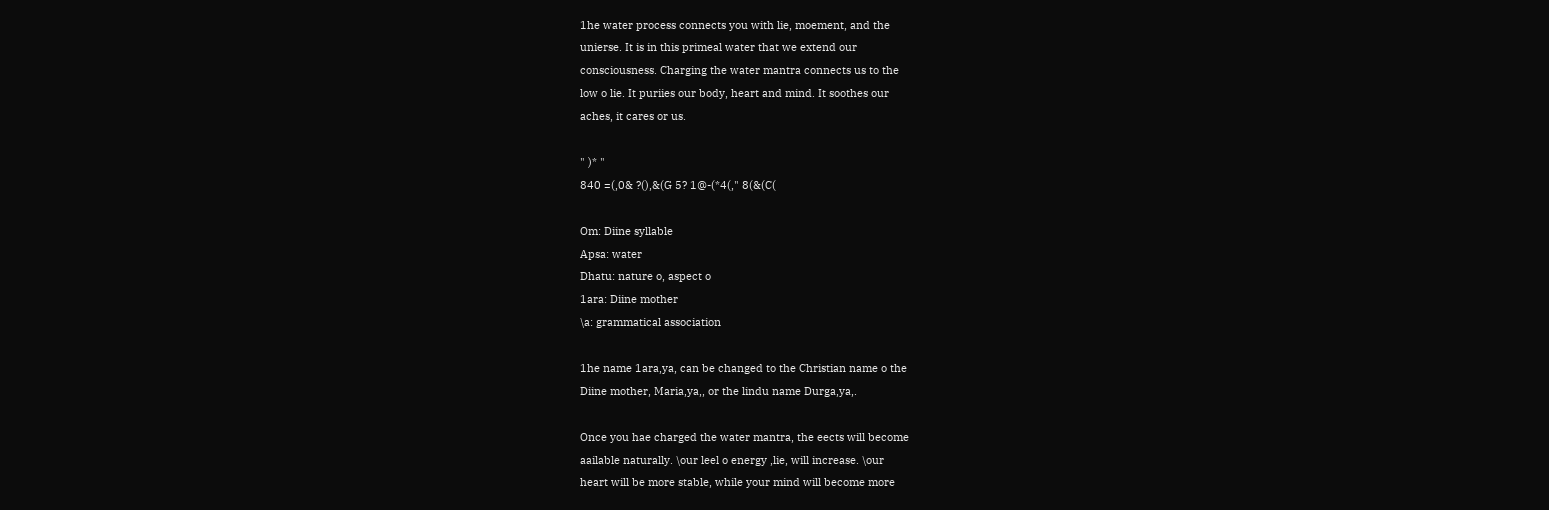1he water process connects you with lie, moement, and the
unierse. It is in this primeal water that we extend our
consciousness. Charging the water mantra connects us to the
low o lie. It puriies our body, heart and mind. It soothes our
aches, it cares or us.

" )* "
840 =(,0& ?(),&(G 5? 1@-(*4(," 8(&(C(

Om: Diine syllable
Apsa: water
Dhatu: nature o, aspect o
1ara: Diine mother
\a: grammatical association

1he name 1ara,ya, can be changed to the Christian name o the
Diine mother, Maria,ya,, or the lindu name Durga,ya,.

Once you hae charged the water mantra, the eects will become
aailable naturally. \our leel o energy ,lie, will increase. \our
heart will be more stable, while your mind will become more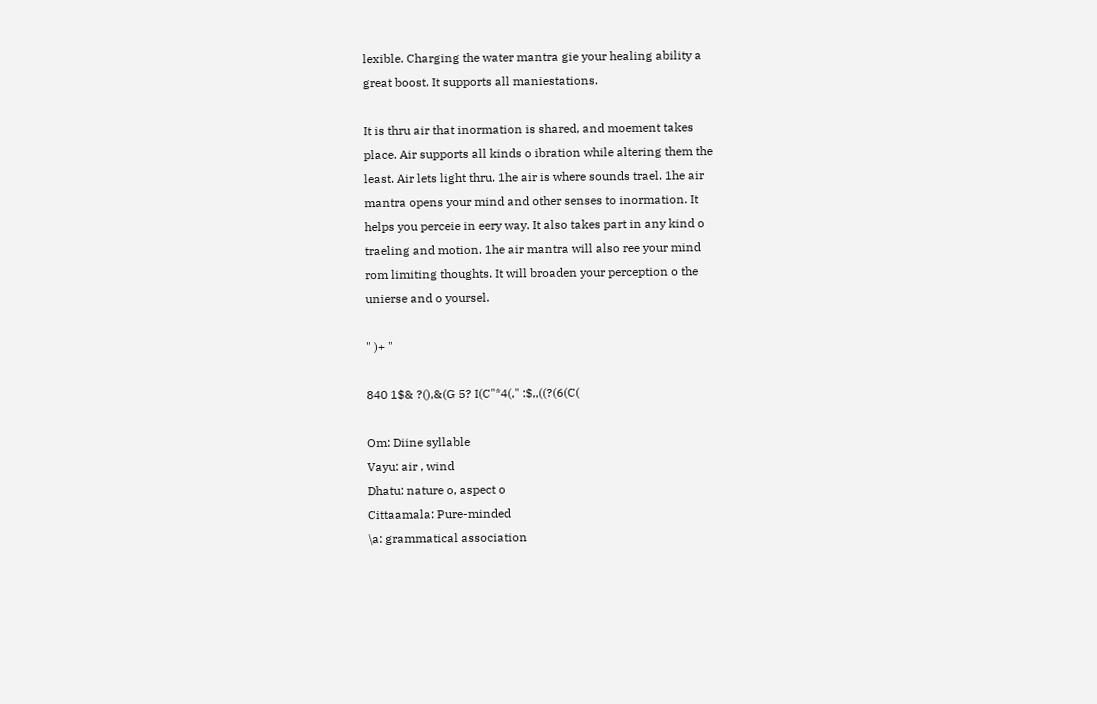lexible. Charging the water mantra gie your healing ability a
great boost. It supports all maniestations.

It is thru air that inormation is shared, and moement takes
place. Air supports all kinds o ibration while altering them the
least. Air lets light thru. 1he air is where sounds trael. 1he air
mantra opens your mind and other senses to inormation. It
helps you perceie in eery way. It also takes part in any kind o
traeling and motion. 1he air mantra will also ree your mind
rom limiting thoughts. It will broaden your perception o the
unierse and o yoursel.

" )+ "

840 1$& ?(),&(G 5? I(C"*4(," :$,,((?(6(C(

Om: Diine syllable
Vayu: air , wind
Dhatu: nature o, aspect o
Cittaamala: Pure-minded
\a: grammatical association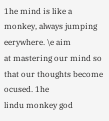1he mind is like a monkey, always jumping eerywhere. \e aim
at mastering our mind so that our thoughts become ocused. 1he
lindu monkey god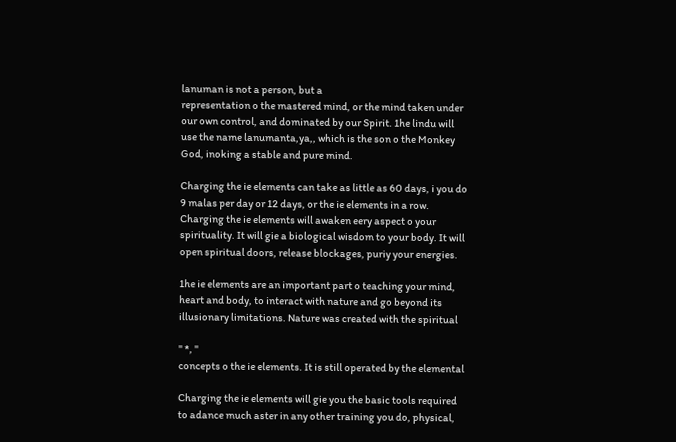lanuman is not a person, but a
representation o the mastered mind, or the mind taken under
our own control, and dominated by our Spirit. 1he lindu will
use the name lanumanta,ya,, which is the son o the Monkey
God, inoking a stable and pure mind.

Charging the ie elements can take as little as 60 days, i you do
9 malas per day or 12 days, or the ie elements in a row.
Charging the ie elements will awaken eery aspect o your
spirituality. It will gie a biological wisdom to your body. It will
open spiritual doors, release blockages, puriy your energies.

1he ie elements are an important part o teaching your mind,
heart and body, to interact with nature and go beyond its
illusionary limitations. Nature was created with the spiritual

" *, "
concepts o the ie elements. It is still operated by the elemental

Charging the ie elements will gie you the basic tools required
to adance much aster in any other training you do, physical,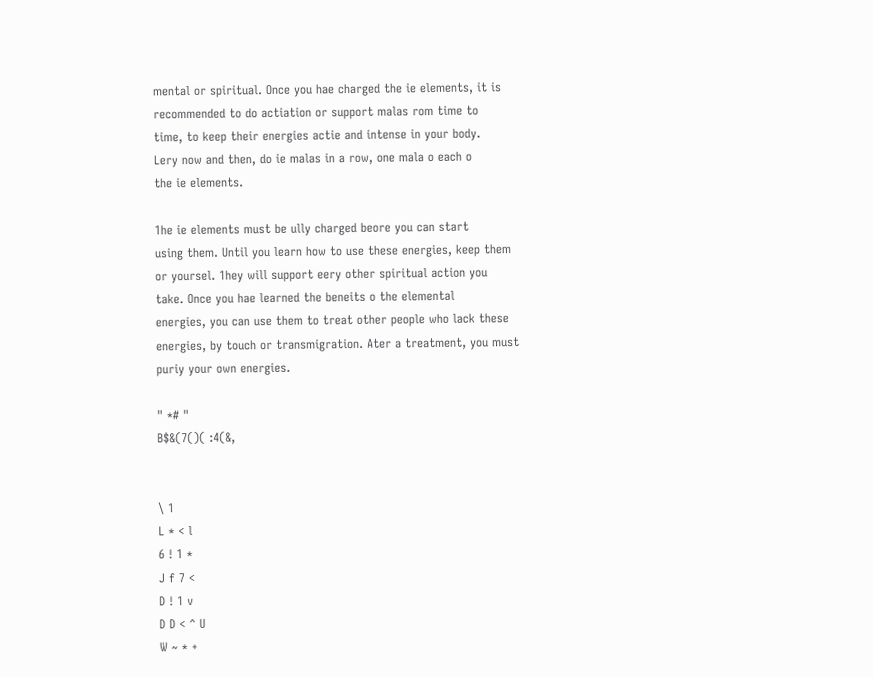mental or spiritual. Once you hae charged the ie elements, it is
recommended to do actiation or support malas rom time to
time, to keep their energies actie and intense in your body.
Lery now and then, do ie malas in a row, one mala o each o
the ie elements.

1he ie elements must be ully charged beore you can start
using them. Until you learn how to use these energies, keep them
or yoursel. 1hey will support eery other spiritual action you
take. Once you hae learned the beneits o the elemental
energies, you can use them to treat other people who lack these
energies, by touch or transmigration. Ater a treatment, you must
puriy your own energies.

" *# "
B$&(7()( :4(&,


\ 1
L * < l
6 ! 1 *
J f 7 <
D ! 1 v
D D < ^ U
W ~ * +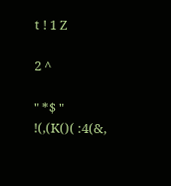t ! 1 Z

2 ^

" *$ "
!(,(K()( :4(&,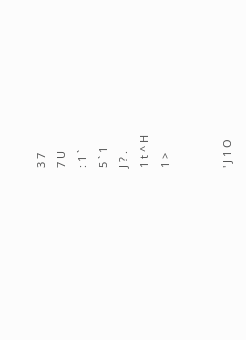3 7
7 U
: 1 `
5 ` 1
J ? .
1 t ^ H
1 >


' J 1 O